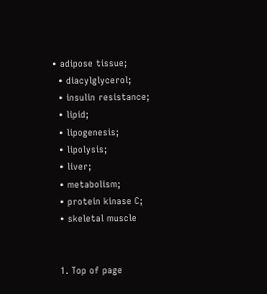• adipose tissue;
  • diacylglycerol;
  • insulin resistance;
  • lipid;
  • lipogenesis;
  • lipolysis;
  • liver;
  • metabolism;
  • protein kinase C;
  • skeletal muscle


  1. Top of page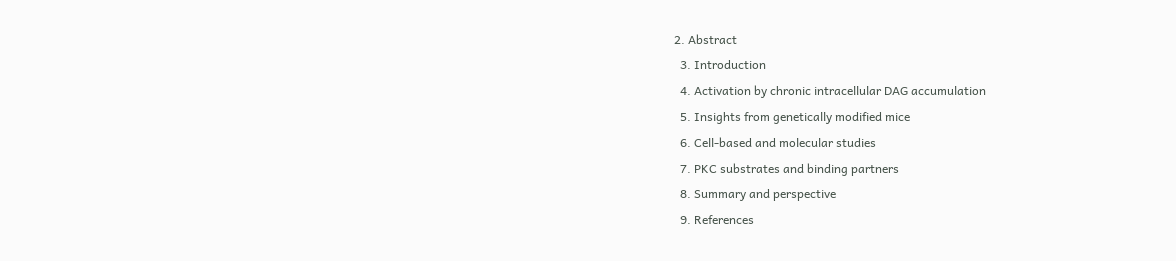2. Abstract
  3. Introduction
  4. Activation by chronic intracellular DAG accumulation
  5. Insights from genetically modified mice
  6. Cell-based and molecular studies
  7. PKC substrates and binding partners
  8. Summary and perspective
  9. References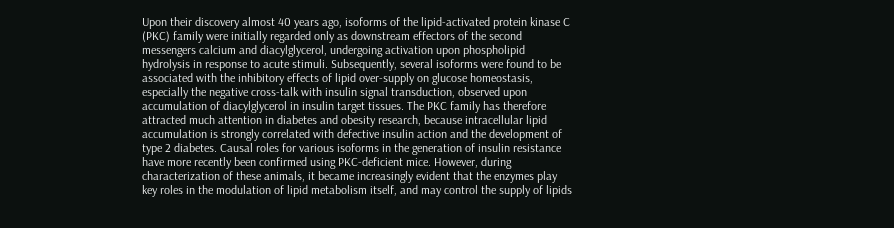Upon their discovery almost 40 years ago, isoforms of the lipid-activated protein kinase C (PKC) family were initially regarded only as downstream effectors of the second messengers calcium and diacylglycerol, undergoing activation upon phospholipid hydrolysis in response to acute stimuli. Subsequently, several isoforms were found to be associated with the inhibitory effects of lipid over-supply on glucose homeostasis, especially the negative cross-talk with insulin signal transduction, observed upon accumulation of diacylglycerol in insulin target tissues. The PKC family has therefore attracted much attention in diabetes and obesity research, because intracellular lipid accumulation is strongly correlated with defective insulin action and the development of type 2 diabetes. Causal roles for various isoforms in the generation of insulin resistance have more recently been confirmed using PKC-deficient mice. However, during characterization of these animals, it became increasingly evident that the enzymes play key roles in the modulation of lipid metabolism itself, and may control the supply of lipids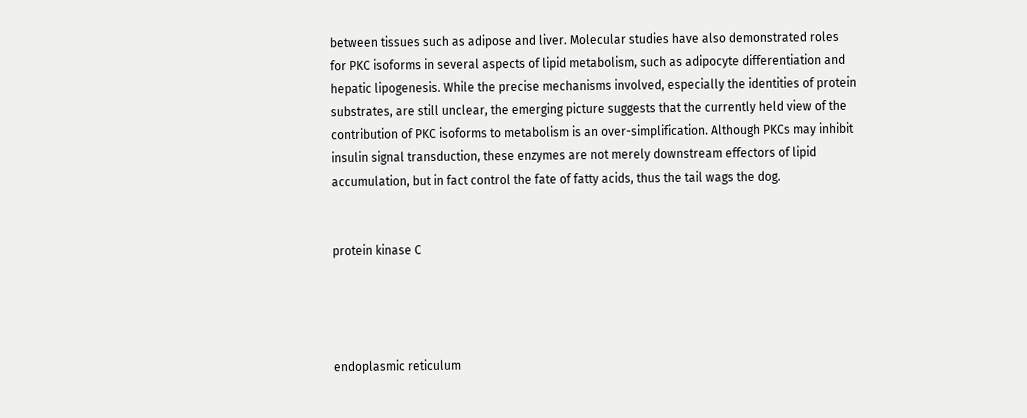between tissues such as adipose and liver. Molecular studies have also demonstrated roles for PKC isoforms in several aspects of lipid metabolism, such as adipocyte differentiation and hepatic lipogenesis. While the precise mechanisms involved, especially the identities of protein substrates, are still unclear, the emerging picture suggests that the currently held view of the contribution of PKC isoforms to metabolism is an over-simplification. Although PKCs may inhibit insulin signal transduction, these enzymes are not merely downstream effectors of lipid accumulation, but in fact control the fate of fatty acids, thus the tail wags the dog.


protein kinase C




endoplasmic reticulum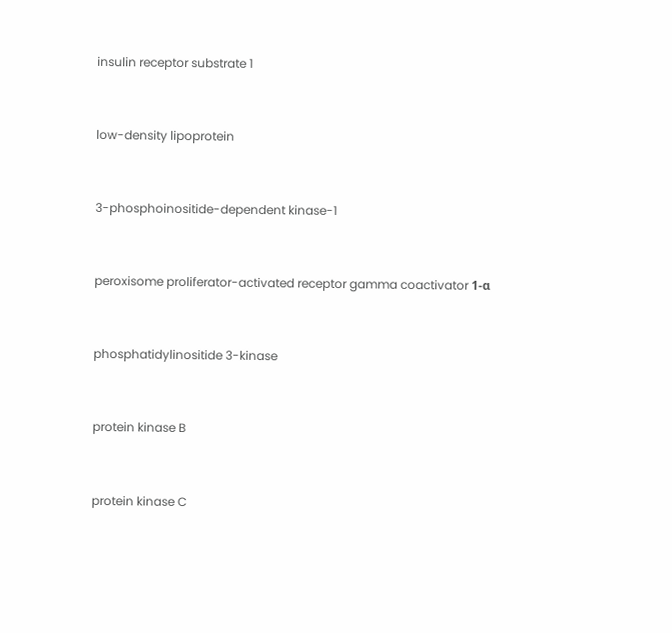insulin receptor substrate 1


low-density lipoprotein


3-phosphoinositide-dependent kinase-1


peroxisome proliferator-activated receptor gamma coactivator 1-α


phosphatidylinositide 3-kinase


protein kinase B


protein kinase C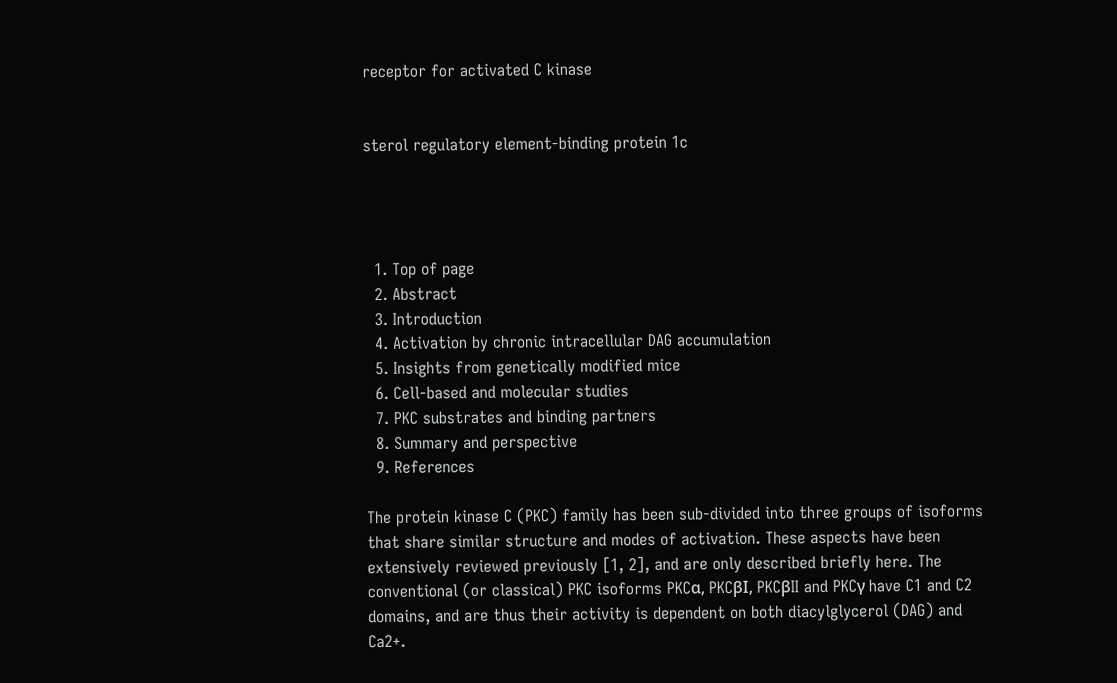receptor for activated C kinase


sterol regulatory element-binding protein 1c




  1. Top of page
  2. Abstract
  3. Introduction
  4. Activation by chronic intracellular DAG accumulation
  5. Insights from genetically modified mice
  6. Cell-based and molecular studies
  7. PKC substrates and binding partners
  8. Summary and perspective
  9. References

The protein kinase C (PKC) family has been sub-divided into three groups of isoforms that share similar structure and modes of activation. These aspects have been extensively reviewed previously [1, 2], and are only described briefly here. The conventional (or classical) PKC isoforms PKCα, PKCβI, PKCβII and PKCγ have C1 and C2 domains, and are thus their activity is dependent on both diacylglycerol (DAG) and Ca2+.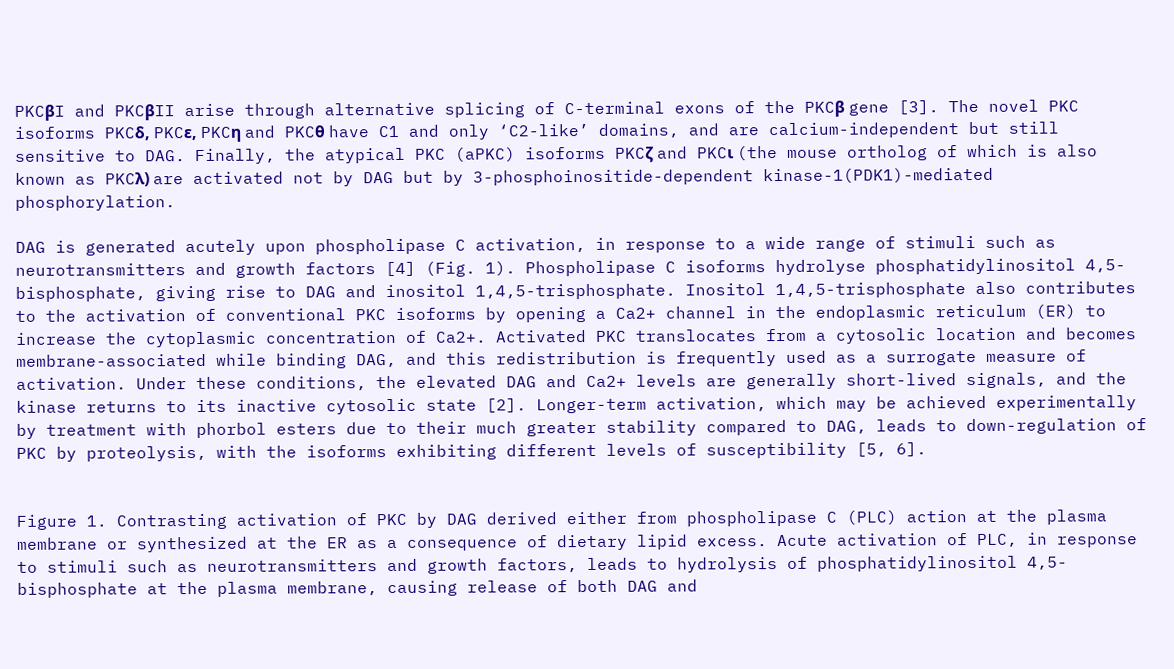PKCβI and PKCβII arise through alternative splicing of C-terminal exons of the PKCβ gene [3]. The novel PKC isoforms PKCδ, PKCε, PKCη and PKCθ have C1 and only ‘C2-like’ domains, and are calcium-independent but still sensitive to DAG. Finally, the atypical PKC (aPKC) isoforms PKCζ and PKCι (the mouse ortholog of which is also known as PKCλ) are activated not by DAG but by 3-phosphoinositide-dependent kinase-1(PDK1)-mediated phosphorylation.

DAG is generated acutely upon phospholipase C activation, in response to a wide range of stimuli such as neurotransmitters and growth factors [4] (Fig. 1). Phospholipase C isoforms hydrolyse phosphatidylinositol 4,5-bisphosphate, giving rise to DAG and inositol 1,4,5-trisphosphate. Inositol 1,4,5-trisphosphate also contributes to the activation of conventional PKC isoforms by opening a Ca2+ channel in the endoplasmic reticulum (ER) to increase the cytoplasmic concentration of Ca2+. Activated PKC translocates from a cytosolic location and becomes membrane-associated while binding DAG, and this redistribution is frequently used as a surrogate measure of activation. Under these conditions, the elevated DAG and Ca2+ levels are generally short-lived signals, and the kinase returns to its inactive cytosolic state [2]. Longer-term activation, which may be achieved experimentally by treatment with phorbol esters due to their much greater stability compared to DAG, leads to down-regulation of PKC by proteolysis, with the isoforms exhibiting different levels of susceptibility [5, 6].


Figure 1. Contrasting activation of PKC by DAG derived either from phospholipase C (PLC) action at the plasma membrane or synthesized at the ER as a consequence of dietary lipid excess. Acute activation of PLC, in response to stimuli such as neurotransmitters and growth factors, leads to hydrolysis of phosphatidylinositol 4,5-bisphosphate at the plasma membrane, causing release of both DAG and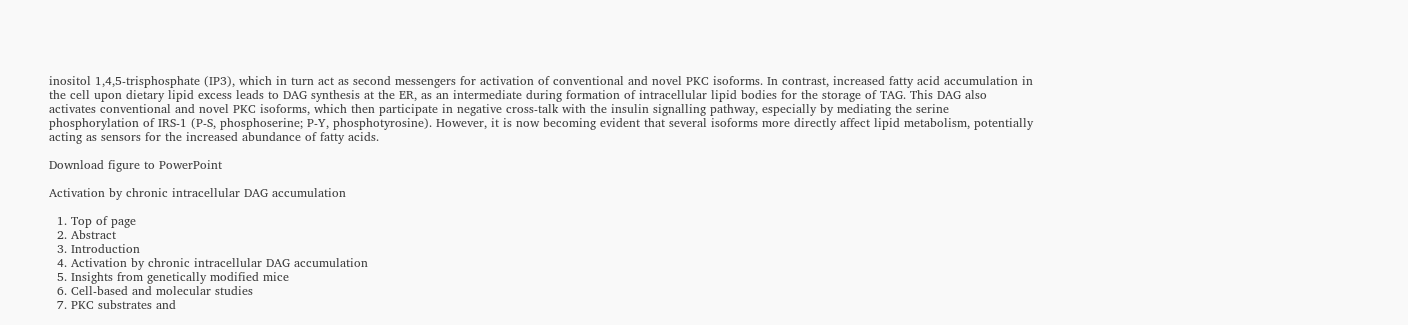inositol 1,4,5-trisphosphate (IP3), which in turn act as second messengers for activation of conventional and novel PKC isoforms. In contrast, increased fatty acid accumulation in the cell upon dietary lipid excess leads to DAG synthesis at the ER, as an intermediate during formation of intracellular lipid bodies for the storage of TAG. This DAG also activates conventional and novel PKC isoforms, which then participate in negative cross-talk with the insulin signalling pathway, especially by mediating the serine phosphorylation of IRS-1 (P-S, phosphoserine; P-Y, phosphotyrosine). However, it is now becoming evident that several isoforms more directly affect lipid metabolism, potentially acting as sensors for the increased abundance of fatty acids.

Download figure to PowerPoint

Activation by chronic intracellular DAG accumulation

  1. Top of page
  2. Abstract
  3. Introduction
  4. Activation by chronic intracellular DAG accumulation
  5. Insights from genetically modified mice
  6. Cell-based and molecular studies
  7. PKC substrates and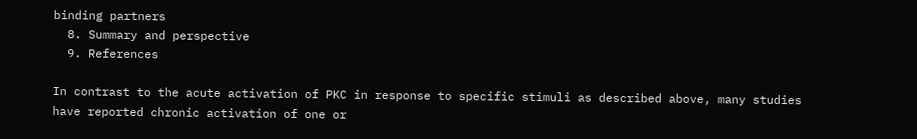binding partners
  8. Summary and perspective
  9. References

In contrast to the acute activation of PKC in response to specific stimuli as described above, many studies have reported chronic activation of one or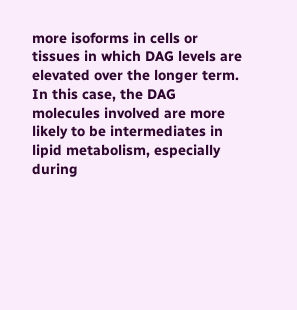more isoforms in cells or tissues in which DAG levels are elevated over the longer term. In this case, the DAG molecules involved are more likely to be intermediates in lipid metabolism, especially during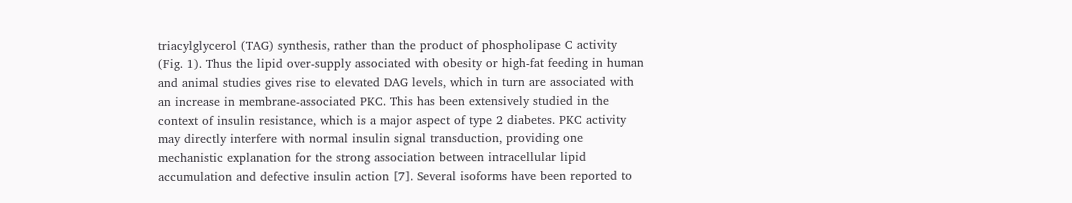triacylglycerol (TAG) synthesis, rather than the product of phospholipase C activity (Fig. 1). Thus the lipid over-supply associated with obesity or high-fat feeding in human and animal studies gives rise to elevated DAG levels, which in turn are associated with an increase in membrane-associated PKC. This has been extensively studied in the context of insulin resistance, which is a major aspect of type 2 diabetes. PKC activity may directly interfere with normal insulin signal transduction, providing one mechanistic explanation for the strong association between intracellular lipid accumulation and defective insulin action [7]. Several isoforms have been reported to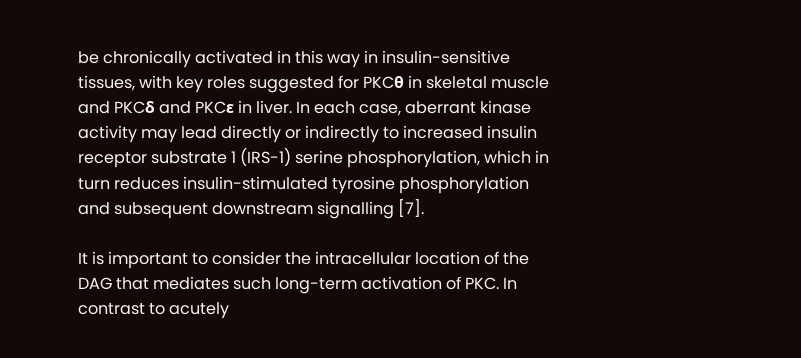be chronically activated in this way in insulin-sensitive tissues, with key roles suggested for PKCθ in skeletal muscle and PKCδ and PKCε in liver. In each case, aberrant kinase activity may lead directly or indirectly to increased insulin receptor substrate 1 (IRS-1) serine phosphorylation, which in turn reduces insulin-stimulated tyrosine phosphorylation and subsequent downstream signalling [7].

It is important to consider the intracellular location of the DAG that mediates such long-term activation of PKC. In contrast to acutely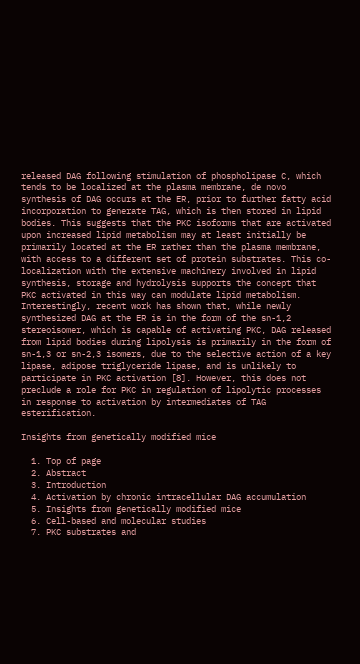released DAG following stimulation of phospholipase C, which tends to be localized at the plasma membrane, de novo synthesis of DAG occurs at the ER, prior to further fatty acid incorporation to generate TAG, which is then stored in lipid bodies. This suggests that the PKC isoforms that are activated upon increased lipid metabolism may at least initially be primarily located at the ER rather than the plasma membrane, with access to a different set of protein substrates. This co-localization with the extensive machinery involved in lipid synthesis, storage and hydrolysis supports the concept that PKC activated in this way can modulate lipid metabolism. Interestingly, recent work has shown that, while newly synthesized DAG at the ER is in the form of the sn-1,2 stereoisomer, which is capable of activating PKC, DAG released from lipid bodies during lipolysis is primarily in the form of sn-1,3 or sn-2,3 isomers, due to the selective action of a key lipase, adipose triglyceride lipase, and is unlikely to participate in PKC activation [8]. However, this does not preclude a role for PKC in regulation of lipolytic processes in response to activation by intermediates of TAG esterification.

Insights from genetically modified mice

  1. Top of page
  2. Abstract
  3. Introduction
  4. Activation by chronic intracellular DAG accumulation
  5. Insights from genetically modified mice
  6. Cell-based and molecular studies
  7. PKC substrates and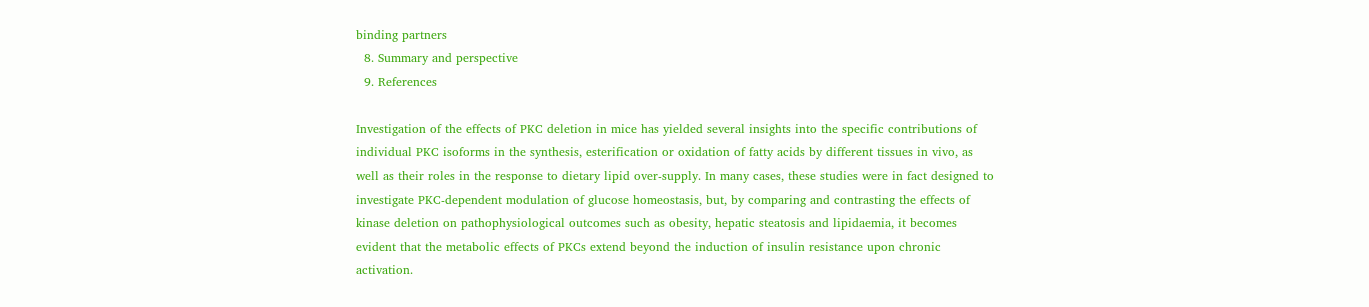binding partners
  8. Summary and perspective
  9. References

Investigation of the effects of PKC deletion in mice has yielded several insights into the specific contributions of individual PKC isoforms in the synthesis, esterification or oxidation of fatty acids by different tissues in vivo, as well as their roles in the response to dietary lipid over-supply. In many cases, these studies were in fact designed to investigate PKC-dependent modulation of glucose homeostasis, but, by comparing and contrasting the effects of kinase deletion on pathophysiological outcomes such as obesity, hepatic steatosis and lipidaemia, it becomes evident that the metabolic effects of PKCs extend beyond the induction of insulin resistance upon chronic activation.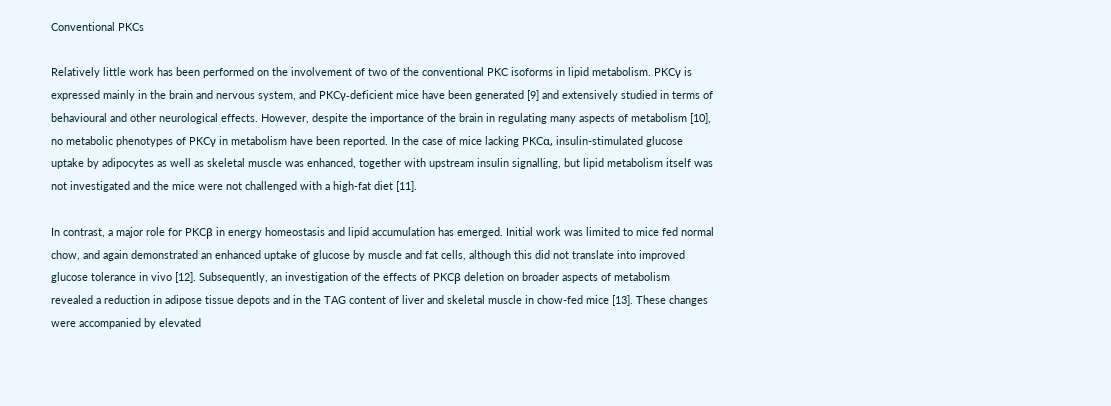Conventional PKCs

Relatively little work has been performed on the involvement of two of the conventional PKC isoforms in lipid metabolism. PKCγ is expressed mainly in the brain and nervous system, and PKCγ-deficient mice have been generated [9] and extensively studied in terms of behavioural and other neurological effects. However, despite the importance of the brain in regulating many aspects of metabolism [10], no metabolic phenotypes of PKCγ in metabolism have been reported. In the case of mice lacking PKCα, insulin-stimulated glucose uptake by adipocytes as well as skeletal muscle was enhanced, together with upstream insulin signalling, but lipid metabolism itself was not investigated and the mice were not challenged with a high-fat diet [11].

In contrast, a major role for PKCβ in energy homeostasis and lipid accumulation has emerged. Initial work was limited to mice fed normal chow, and again demonstrated an enhanced uptake of glucose by muscle and fat cells, although this did not translate into improved glucose tolerance in vivo [12]. Subsequently, an investigation of the effects of PKCβ deletion on broader aspects of metabolism revealed a reduction in adipose tissue depots and in the TAG content of liver and skeletal muscle in chow-fed mice [13]. These changes were accompanied by elevated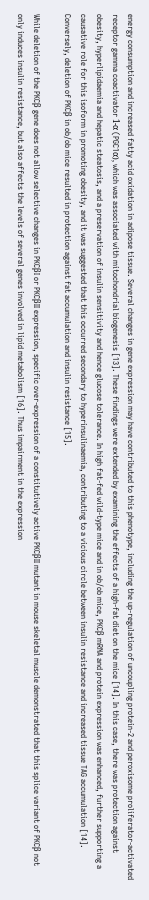energy consumption and increased fatty acid oxidation in adipose tissue. Several changes in gene expression may have contributed to this phenotype, including the up-regulation of uncoupling protein-2 and peroxisome proliferator-activated receptor gamma coactivator 1-α (PGC1α), which was associated with mitochondrial biogenesis [13]. These findings were extended by examining the effects of a high-fat diet on the mice [14]. In this case, there was protection against obesity, hyperlipidaemia and hepatic steatosis, and a preservation of insulin sensitivity and hence glucose tolerance. In high fat-fed wild-type mice and in ob/ob mice, PKCβ mRNA and protein expression was enhanced, further supporting a causative role for this isoform in promoting obesity, and it was suggested that this occurred secondary to hyperinsulinaemia, contributing to a vicious circle between insulin resistance and increased tissue TAG accumulation [14]. Conversely, deletion of PKCβ in ob/ob mice resulted in protection against fat accumulation and insulin resistance [15].

While deletion of the PKCβ gene does not allow selective changes in PKCβI or PKCβII expression, specific over-expression of a constitutively active PKCβII mutant in mouse skeletal muscle demonstrated that this splice variant of PKCβ not only induces insulin resistance, but also affects the levels of several genes involved in lipid metabolism [16]. Thus impairment in the expression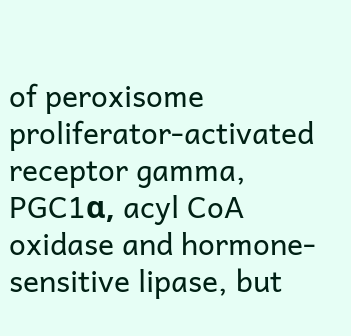of peroxisome proliferator-activated receptor gamma, PGC1α, acyl CoA oxidase and hormone-sensitive lipase, but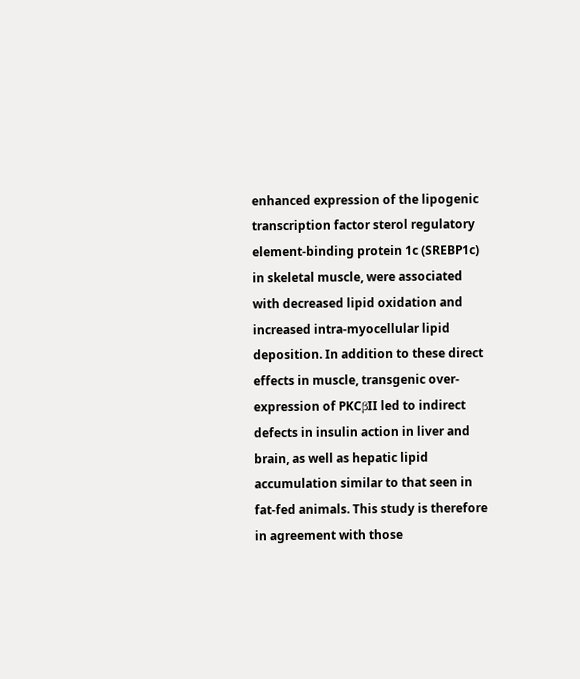enhanced expression of the lipogenic transcription factor sterol regulatory element-binding protein 1c (SREBP1c) in skeletal muscle, were associated with decreased lipid oxidation and increased intra-myocellular lipid deposition. In addition to these direct effects in muscle, transgenic over-expression of PKCβII led to indirect defects in insulin action in liver and brain, as well as hepatic lipid accumulation similar to that seen in fat-fed animals. This study is therefore in agreement with those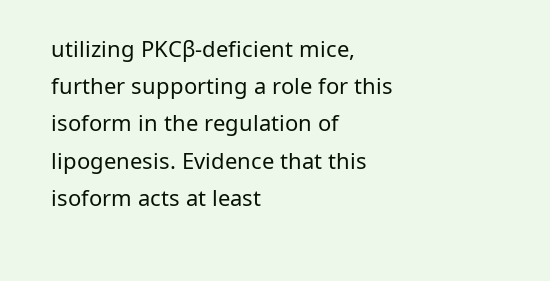utilizing PKCβ-deficient mice, further supporting a role for this isoform in the regulation of lipogenesis. Evidence that this isoform acts at least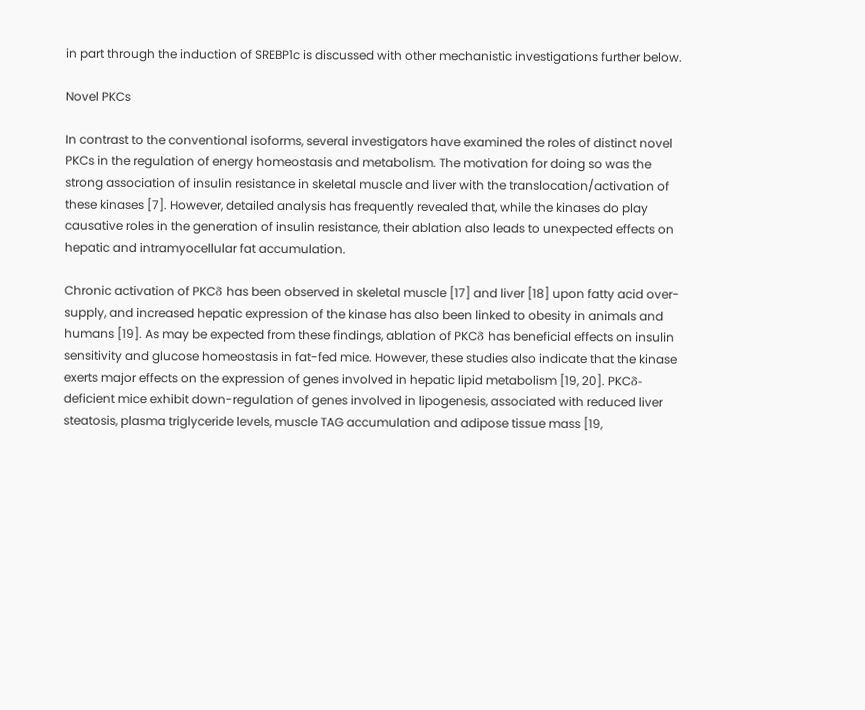in part through the induction of SREBP1c is discussed with other mechanistic investigations further below.

Novel PKCs

In contrast to the conventional isoforms, several investigators have examined the roles of distinct novel PKCs in the regulation of energy homeostasis and metabolism. The motivation for doing so was the strong association of insulin resistance in skeletal muscle and liver with the translocation/activation of these kinases [7]. However, detailed analysis has frequently revealed that, while the kinases do play causative roles in the generation of insulin resistance, their ablation also leads to unexpected effects on hepatic and intramyocellular fat accumulation.

Chronic activation of PKCδ has been observed in skeletal muscle [17] and liver [18] upon fatty acid over-supply, and increased hepatic expression of the kinase has also been linked to obesity in animals and humans [19]. As may be expected from these findings, ablation of PKCδ has beneficial effects on insulin sensitivity and glucose homeostasis in fat-fed mice. However, these studies also indicate that the kinase exerts major effects on the expression of genes involved in hepatic lipid metabolism [19, 20]. PKCδ-deficient mice exhibit down-regulation of genes involved in lipogenesis, associated with reduced liver steatosis, plasma triglyceride levels, muscle TAG accumulation and adipose tissue mass [19,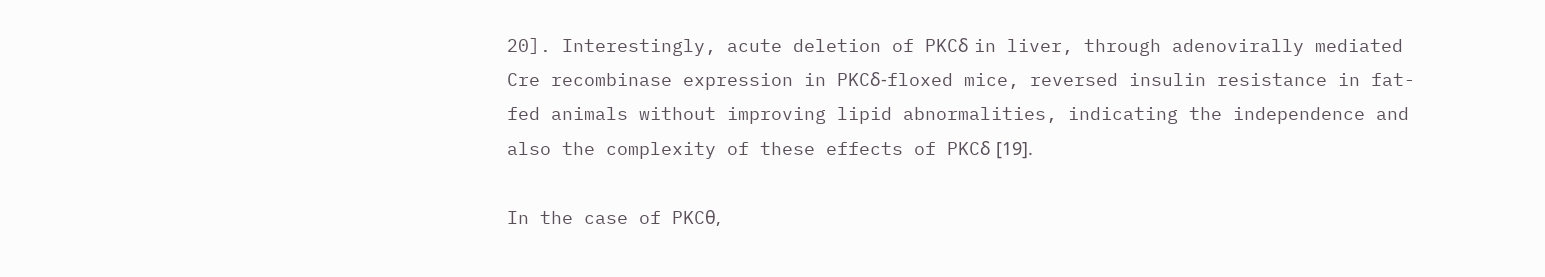20]. Interestingly, acute deletion of PKCδ in liver, through adenovirally mediated Cre recombinase expression in PKCδ-floxed mice, reversed insulin resistance in fat-fed animals without improving lipid abnormalities, indicating the independence and also the complexity of these effects of PKCδ [19].

In the case of PKCθ,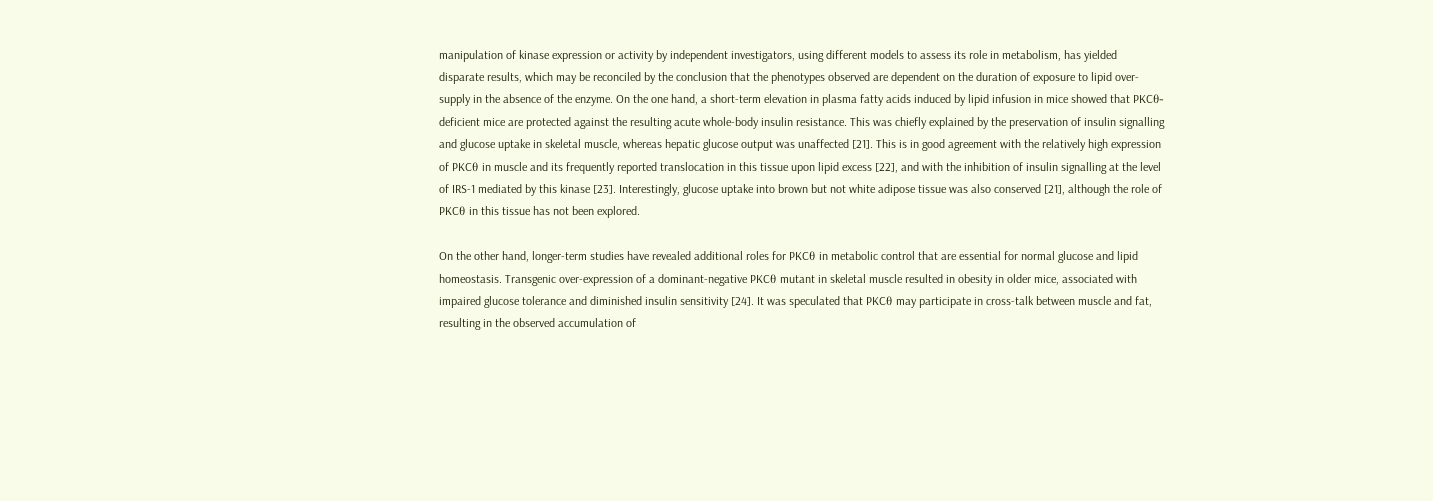manipulation of kinase expression or activity by independent investigators, using different models to assess its role in metabolism, has yielded disparate results, which may be reconciled by the conclusion that the phenotypes observed are dependent on the duration of exposure to lipid over-supply in the absence of the enzyme. On the one hand, a short-term elevation in plasma fatty acids induced by lipid infusion in mice showed that PKCθ-deficient mice are protected against the resulting acute whole-body insulin resistance. This was chiefly explained by the preservation of insulin signalling and glucose uptake in skeletal muscle, whereas hepatic glucose output was unaffected [21]. This is in good agreement with the relatively high expression of PKCθ in muscle and its frequently reported translocation in this tissue upon lipid excess [22], and with the inhibition of insulin signalling at the level of IRS-1 mediated by this kinase [23]. Interestingly, glucose uptake into brown but not white adipose tissue was also conserved [21], although the role of PKCθ in this tissue has not been explored.

On the other hand, longer-term studies have revealed additional roles for PKCθ in metabolic control that are essential for normal glucose and lipid homeostasis. Transgenic over-expression of a dominant-negative PKCθ mutant in skeletal muscle resulted in obesity in older mice, associated with impaired glucose tolerance and diminished insulin sensitivity [24]. It was speculated that PKCθ may participate in cross-talk between muscle and fat, resulting in the observed accumulation of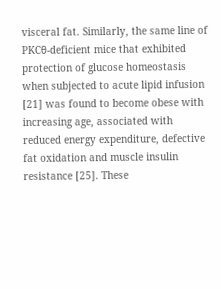visceral fat. Similarly, the same line of PKCθ-deficient mice that exhibited protection of glucose homeostasis when subjected to acute lipid infusion [21] was found to become obese with increasing age, associated with reduced energy expenditure, defective fat oxidation and muscle insulin resistance [25]. These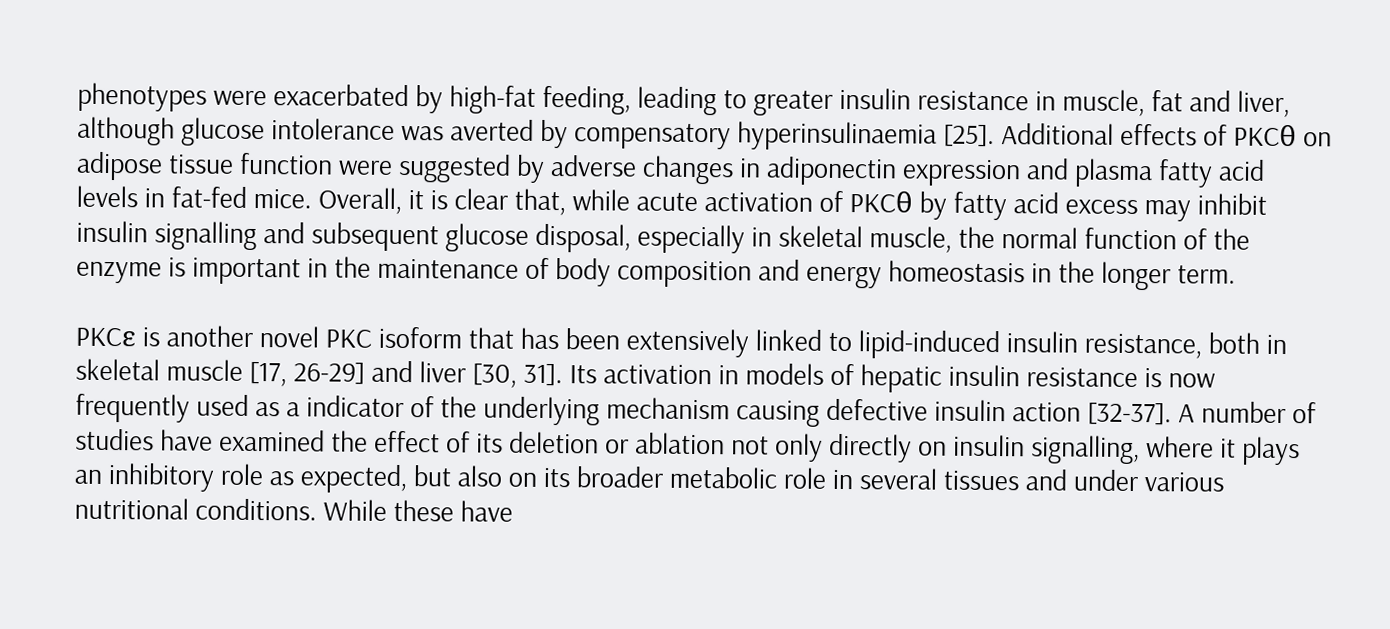phenotypes were exacerbated by high-fat feeding, leading to greater insulin resistance in muscle, fat and liver, although glucose intolerance was averted by compensatory hyperinsulinaemia [25]. Additional effects of PKCθ on adipose tissue function were suggested by adverse changes in adiponectin expression and plasma fatty acid levels in fat-fed mice. Overall, it is clear that, while acute activation of PKCθ by fatty acid excess may inhibit insulin signalling and subsequent glucose disposal, especially in skeletal muscle, the normal function of the enzyme is important in the maintenance of body composition and energy homeostasis in the longer term.

PKCε is another novel PKC isoform that has been extensively linked to lipid-induced insulin resistance, both in skeletal muscle [17, 26-29] and liver [30, 31]. Its activation in models of hepatic insulin resistance is now frequently used as a indicator of the underlying mechanism causing defective insulin action [32-37]. A number of studies have examined the effect of its deletion or ablation not only directly on insulin signalling, where it plays an inhibitory role as expected, but also on its broader metabolic role in several tissues and under various nutritional conditions. While these have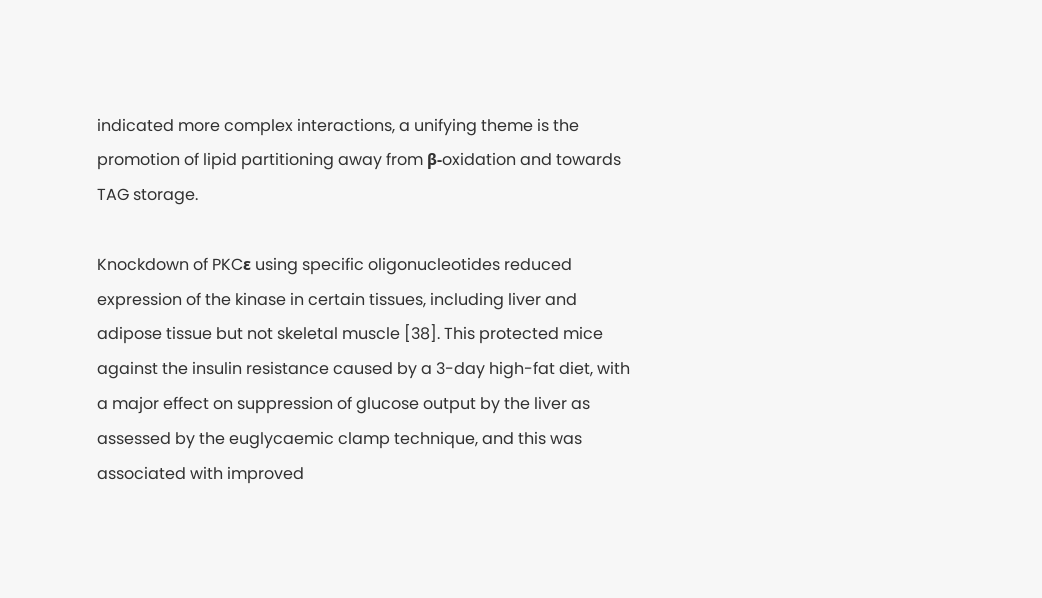indicated more complex interactions, a unifying theme is the promotion of lipid partitioning away from β-oxidation and towards TAG storage.

Knockdown of PKCε using specific oligonucleotides reduced expression of the kinase in certain tissues, including liver and adipose tissue but not skeletal muscle [38]. This protected mice against the insulin resistance caused by a 3-day high-fat diet, with a major effect on suppression of glucose output by the liver as assessed by the euglycaemic clamp technique, and this was associated with improved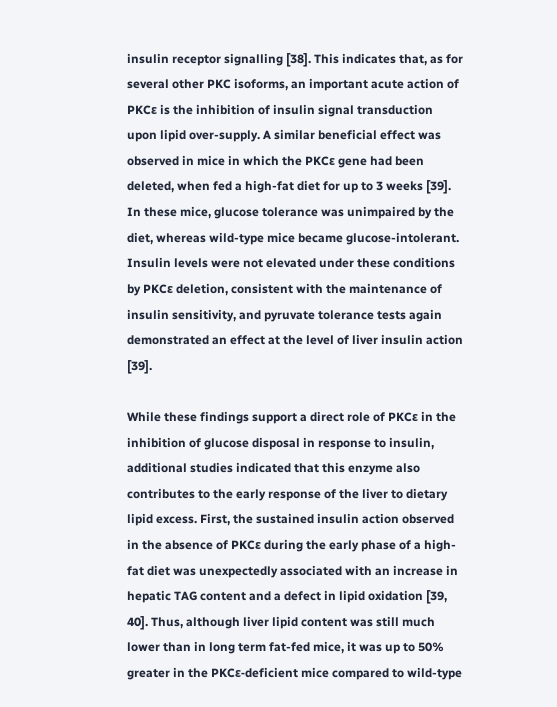insulin receptor signalling [38]. This indicates that, as for several other PKC isoforms, an important acute action of PKCε is the inhibition of insulin signal transduction upon lipid over-supply. A similar beneficial effect was observed in mice in which the PKCε gene had been deleted, when fed a high-fat diet for up to 3 weeks [39]. In these mice, glucose tolerance was unimpaired by the diet, whereas wild-type mice became glucose-intolerant. Insulin levels were not elevated under these conditions by PKCε deletion, consistent with the maintenance of insulin sensitivity, and pyruvate tolerance tests again demonstrated an effect at the level of liver insulin action [39].

While these findings support a direct role of PKCε in the inhibition of glucose disposal in response to insulin, additional studies indicated that this enzyme also contributes to the early response of the liver to dietary lipid excess. First, the sustained insulin action observed in the absence of PKCε during the early phase of a high-fat diet was unexpectedly associated with an increase in hepatic TAG content and a defect in lipid oxidation [39, 40]. Thus, although liver lipid content was still much lower than in long term fat-fed mice, it was up to 50% greater in the PKCε-deficient mice compared to wild-type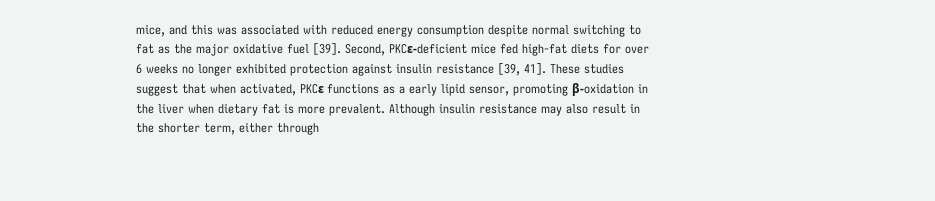mice, and this was associated with reduced energy consumption despite normal switching to fat as the major oxidative fuel [39]. Second, PKCε-deficient mice fed high-fat diets for over 6 weeks no longer exhibited protection against insulin resistance [39, 41]. These studies suggest that when activated, PKCε functions as a early lipid sensor, promoting β-oxidation in the liver when dietary fat is more prevalent. Although insulin resistance may also result in the shorter term, either through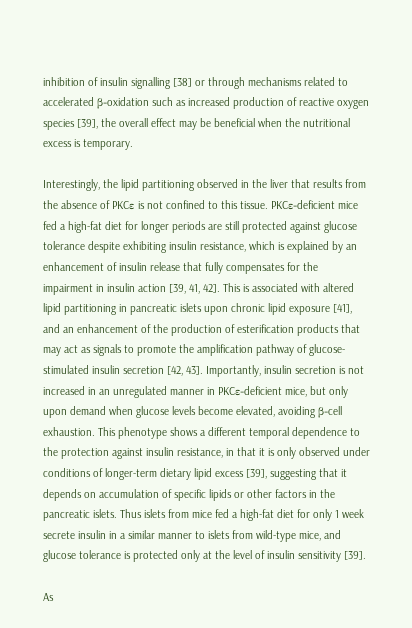inhibition of insulin signalling [38] or through mechanisms related to accelerated β-oxidation such as increased production of reactive oxygen species [39], the overall effect may be beneficial when the nutritional excess is temporary.

Interestingly, the lipid partitioning observed in the liver that results from the absence of PKCε is not confined to this tissue. PKCε-deficient mice fed a high-fat diet for longer periods are still protected against glucose tolerance despite exhibiting insulin resistance, which is explained by an enhancement of insulin release that fully compensates for the impairment in insulin action [39, 41, 42]. This is associated with altered lipid partitioning in pancreatic islets upon chronic lipid exposure [41], and an enhancement of the production of esterification products that may act as signals to promote the amplification pathway of glucose-stimulated insulin secretion [42, 43]. Importantly, insulin secretion is not increased in an unregulated manner in PKCε-deficient mice, but only upon demand when glucose levels become elevated, avoiding β-cell exhaustion. This phenotype shows a different temporal dependence to the protection against insulin resistance, in that it is only observed under conditions of longer-term dietary lipid excess [39], suggesting that it depends on accumulation of specific lipids or other factors in the pancreatic islets. Thus islets from mice fed a high-fat diet for only 1 week secrete insulin in a similar manner to islets from wild-type mice, and glucose tolerance is protected only at the level of insulin sensitivity [39].

As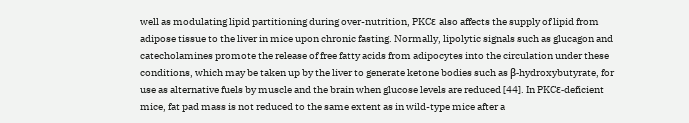well as modulating lipid partitioning during over-nutrition, PKCε also affects the supply of lipid from adipose tissue to the liver in mice upon chronic fasting. Normally, lipolytic signals such as glucagon and catecholamines promote the release of free fatty acids from adipocytes into the circulation under these conditions, which may be taken up by the liver to generate ketone bodies such as β-hydroxybutyrate, for use as alternative fuels by muscle and the brain when glucose levels are reduced [44]. In PKCε-deficient mice, fat pad mass is not reduced to the same extent as in wild-type mice after a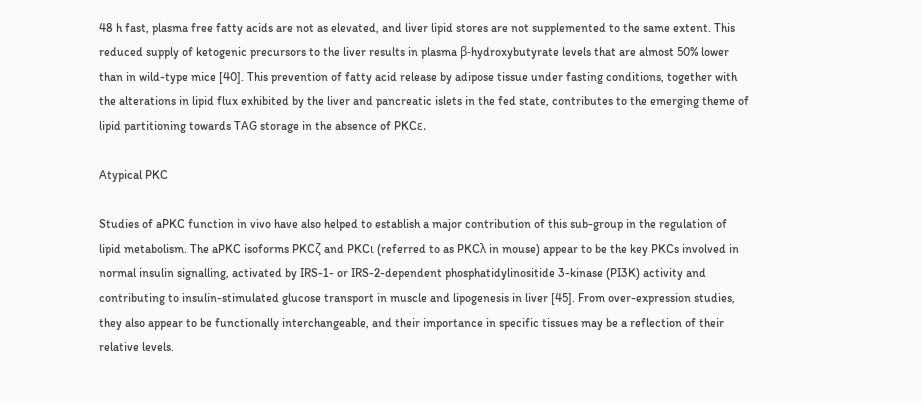48 h fast, plasma free fatty acids are not as elevated, and liver lipid stores are not supplemented to the same extent. This reduced supply of ketogenic precursors to the liver results in plasma β-hydroxybutyrate levels that are almost 50% lower than in wild-type mice [40]. This prevention of fatty acid release by adipose tissue under fasting conditions, together with the alterations in lipid flux exhibited by the liver and pancreatic islets in the fed state, contributes to the emerging theme of lipid partitioning towards TAG storage in the absence of PKCε.

Atypical PKC

Studies of aPKC function in vivo have also helped to establish a major contribution of this sub-group in the regulation of lipid metabolism. The aPKC isoforms PKCζ and PKCι (referred to as PKCλ in mouse) appear to be the key PKCs involved in normal insulin signalling, activated by IRS-1- or IRS-2-dependent phosphatidylinositide 3-kinase (PI3K) activity and contributing to insulin-stimulated glucose transport in muscle and lipogenesis in liver [45]. From over-expression studies, they also appear to be functionally interchangeable, and their importance in specific tissues may be a reflection of their relative levels.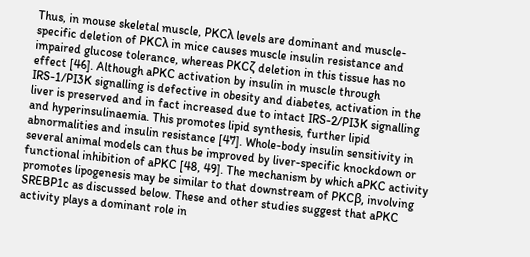Thus, in mouse skeletal muscle, PKCλ levels are dominant and muscle-specific deletion of PKCλ in mice causes muscle insulin resistance and impaired glucose tolerance, whereas PKCζ deletion in this tissue has no effect [46]. Although aPKC activation by insulin in muscle through IRS-1/PI3K signalling is defective in obesity and diabetes, activation in the liver is preserved and in fact increased due to intact IRS-2/PI3K signalling and hyperinsulinaemia. This promotes lipid synthesis, further lipid abnormalities and insulin resistance [47]. Whole-body insulin sensitivity in several animal models can thus be improved by liver-specific knockdown or functional inhibition of aPKC [48, 49]. The mechanism by which aPKC activity promotes lipogenesis may be similar to that downstream of PKCβ, involving SREBP1c as discussed below. These and other studies suggest that aPKC activity plays a dominant role in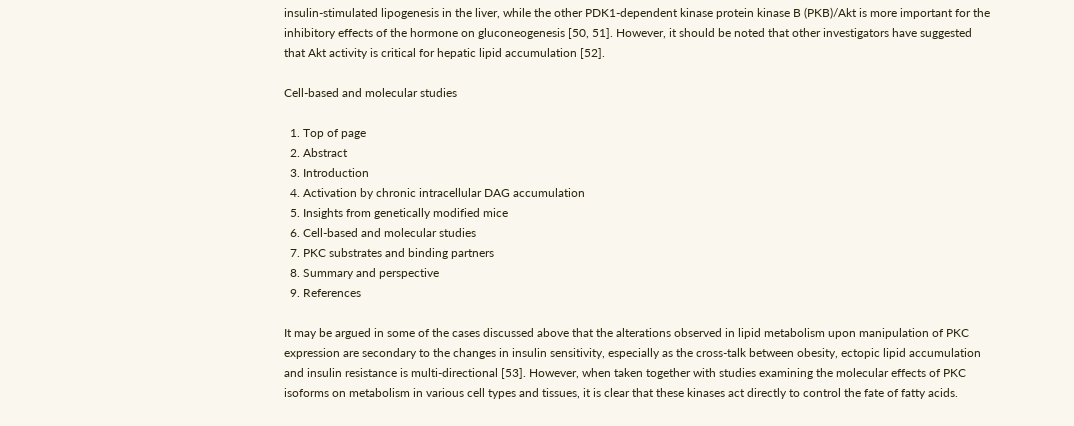insulin-stimulated lipogenesis in the liver, while the other PDK1-dependent kinase protein kinase B (PKB)/Akt is more important for the inhibitory effects of the hormone on gluconeogenesis [50, 51]. However, it should be noted that other investigators have suggested that Akt activity is critical for hepatic lipid accumulation [52].

Cell-based and molecular studies

  1. Top of page
  2. Abstract
  3. Introduction
  4. Activation by chronic intracellular DAG accumulation
  5. Insights from genetically modified mice
  6. Cell-based and molecular studies
  7. PKC substrates and binding partners
  8. Summary and perspective
  9. References

It may be argued in some of the cases discussed above that the alterations observed in lipid metabolism upon manipulation of PKC expression are secondary to the changes in insulin sensitivity, especially as the cross-talk between obesity, ectopic lipid accumulation and insulin resistance is multi-directional [53]. However, when taken together with studies examining the molecular effects of PKC isoforms on metabolism in various cell types and tissues, it is clear that these kinases act directly to control the fate of fatty acids.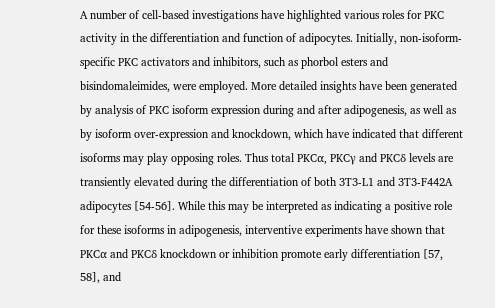A number of cell-based investigations have highlighted various roles for PKC activity in the differentiation and function of adipocytes. Initially, non-isoform-specific PKC activators and inhibitors, such as phorbol esters and bisindomaleimides, were employed. More detailed insights have been generated by analysis of PKC isoform expression during and after adipogenesis, as well as by isoform over-expression and knockdown, which have indicated that different isoforms may play opposing roles. Thus total PKCα, PKCγ and PKCδ levels are transiently elevated during the differentiation of both 3T3-L1 and 3T3-F442A adipocytes [54-56]. While this may be interpreted as indicating a positive role for these isoforms in adipogenesis, interventive experiments have shown that PKCα and PKCδ knockdown or inhibition promote early differentiation [57, 58], and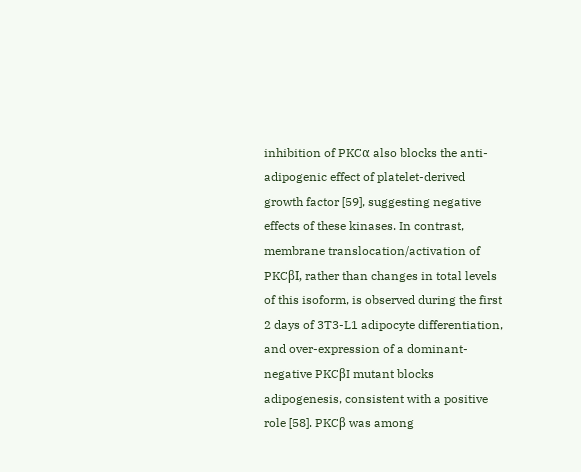inhibition of PKCα also blocks the anti-adipogenic effect of platelet-derived growth factor [59], suggesting negative effects of these kinases. In contrast, membrane translocation/activation of PKCβI, rather than changes in total levels of this isoform, is observed during the first 2 days of 3T3-L1 adipocyte differentiation, and over-expression of a dominant-negative PKCβI mutant blocks adipogenesis, consistent with a positive role [58]. PKCβ was among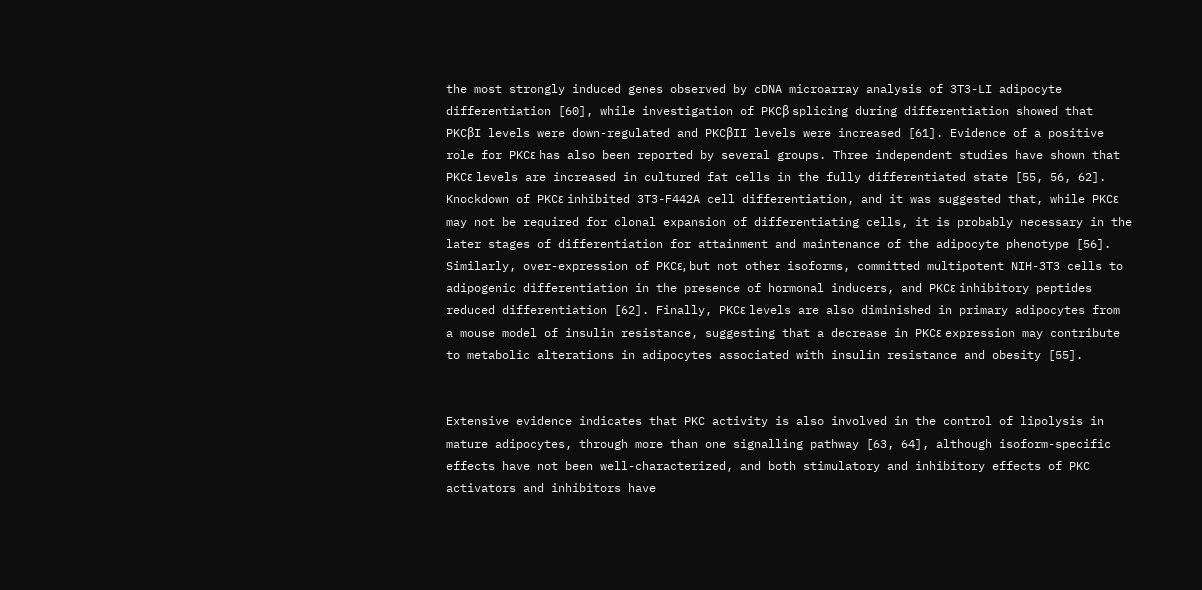the most strongly induced genes observed by cDNA microarray analysis of 3T3-LI adipocyte differentiation [60], while investigation of PKCβ splicing during differentiation showed that PKCβI levels were down-regulated and PKCβII levels were increased [61]. Evidence of a positive role for PKCε has also been reported by several groups. Three independent studies have shown that PKCε levels are increased in cultured fat cells in the fully differentiated state [55, 56, 62]. Knockdown of PKCε inhibited 3T3-F442A cell differentiation, and it was suggested that, while PKCε may not be required for clonal expansion of differentiating cells, it is probably necessary in the later stages of differentiation for attainment and maintenance of the adipocyte phenotype [56]. Similarly, over-expression of PKCε, but not other isoforms, committed multipotent NIH-3T3 cells to adipogenic differentiation in the presence of hormonal inducers, and PKCε inhibitory peptides reduced differentiation [62]. Finally, PKCε levels are also diminished in primary adipocytes from a mouse model of insulin resistance, suggesting that a decrease in PKCε expression may contribute to metabolic alterations in adipocytes associated with insulin resistance and obesity [55].


Extensive evidence indicates that PKC activity is also involved in the control of lipolysis in mature adipocytes, through more than one signalling pathway [63, 64], although isoform-specific effects have not been well-characterized, and both stimulatory and inhibitory effects of PKC activators and inhibitors have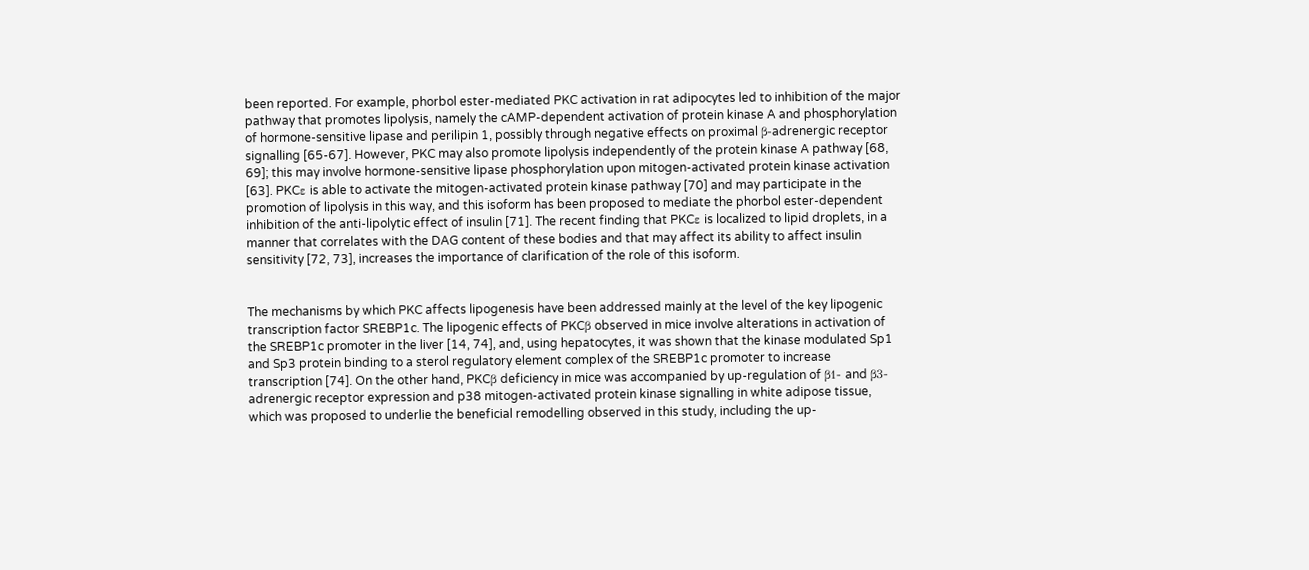been reported. For example, phorbol ester-mediated PKC activation in rat adipocytes led to inhibition of the major pathway that promotes lipolysis, namely the cAMP-dependent activation of protein kinase A and phosphorylation of hormone-sensitive lipase and perilipin 1, possibly through negative effects on proximal β-adrenergic receptor signalling [65-67]. However, PKC may also promote lipolysis independently of the protein kinase A pathway [68, 69]; this may involve hormone-sensitive lipase phosphorylation upon mitogen-activated protein kinase activation [63]. PKCε is able to activate the mitogen-activated protein kinase pathway [70] and may participate in the promotion of lipolysis in this way, and this isoform has been proposed to mediate the phorbol ester-dependent inhibition of the anti-lipolytic effect of insulin [71]. The recent finding that PKCε is localized to lipid droplets, in a manner that correlates with the DAG content of these bodies and that may affect its ability to affect insulin sensitivity [72, 73], increases the importance of clarification of the role of this isoform.


The mechanisms by which PKC affects lipogenesis have been addressed mainly at the level of the key lipogenic transcription factor SREBP1c. The lipogenic effects of PKCβ observed in mice involve alterations in activation of the SREBP1c promoter in the liver [14, 74], and, using hepatocytes, it was shown that the kinase modulated Sp1 and Sp3 protein binding to a sterol regulatory element complex of the SREBP1c promoter to increase transcription [74]. On the other hand, PKCβ deficiency in mice was accompanied by up-regulation of β1- and β3-adrenergic receptor expression and p38 mitogen-activated protein kinase signalling in white adipose tissue, which was proposed to underlie the beneficial remodelling observed in this study, including the up-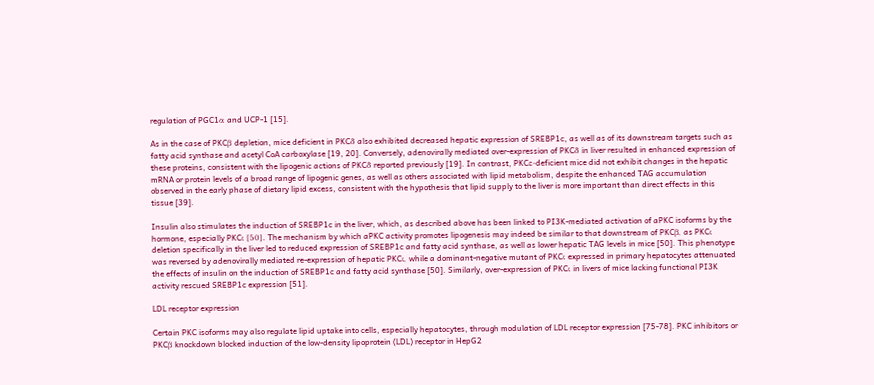regulation of PGC1α and UCP-1 [15].

As in the case of PKCβ depletion, mice deficient in PKCδ also exhibited decreased hepatic expression of SREBP1c, as well as of its downstream targets such as fatty acid synthase and acetyl CoA carboxylase [19, 20]. Conversely, adenovirally mediated over-expression of PKCδ in liver resulted in enhanced expression of these proteins, consistent with the lipogenic actions of PKCδ reported previously [19]. In contrast, PKCε-deficient mice did not exhibit changes in the hepatic mRNA or protein levels of a broad range of lipogenic genes, as well as others associated with lipid metabolism, despite the enhanced TAG accumulation observed in the early phase of dietary lipid excess, consistent with the hypothesis that lipid supply to the liver is more important than direct effects in this tissue [39].

Insulin also stimulates the induction of SREBP1c in the liver, which, as described above has been linked to PI3K-mediated activation of aPKC isoforms by the hormone, especially PKCι [50]. The mechanism by which aPKC activity promotes lipogenesis may indeed be similar to that downstream of PKCβ, as PKCι deletion specifically in the liver led to reduced expression of SREBP1c and fatty acid synthase, as well as lower hepatic TAG levels in mice [50]. This phenotype was reversed by adenovirally mediated re-expression of hepatic PKCι, while a dominant-negative mutant of PKCι expressed in primary hepatocytes attenuated the effects of insulin on the induction of SREBP1c and fatty acid synthase [50]. Similarly, over-expression of PKCι in livers of mice lacking functional PI3K activity rescued SREBP1c expression [51].

LDL receptor expression

Certain PKC isoforms may also regulate lipid uptake into cells, especially hepatocytes, through modulation of LDL receptor expression [75-78]. PKC inhibitors or PKCβ knockdown blocked induction of the low-density lipoprotein (LDL) receptor in HepG2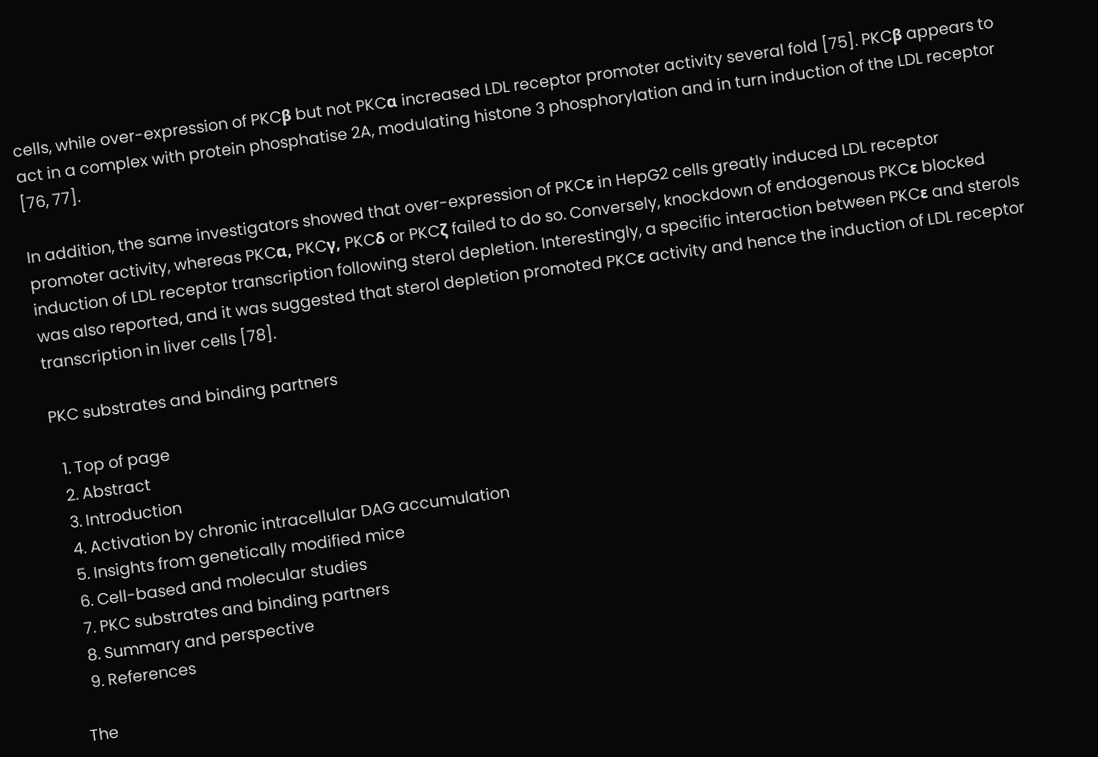cells, while over-expression of PKCβ but not PKCα increased LDL receptor promoter activity several fold [75]. PKCβ appears to act in a complex with protein phosphatise 2A, modulating histone 3 phosphorylation and in turn induction of the LDL receptor [76, 77].

In addition, the same investigators showed that over-expression of PKCε in HepG2 cells greatly induced LDL receptor promoter activity, whereas PKCα, PKCγ, PKCδ or PKCζ failed to do so. Conversely, knockdown of endogenous PKCε blocked induction of LDL receptor transcription following sterol depletion. Interestingly, a specific interaction between PKCε and sterols was also reported, and it was suggested that sterol depletion promoted PKCε activity and hence the induction of LDL receptor transcription in liver cells [78].

PKC substrates and binding partners

  1. Top of page
  2. Abstract
  3. Introduction
  4. Activation by chronic intracellular DAG accumulation
  5. Insights from genetically modified mice
  6. Cell-based and molecular studies
  7. PKC substrates and binding partners
  8. Summary and perspective
  9. References

The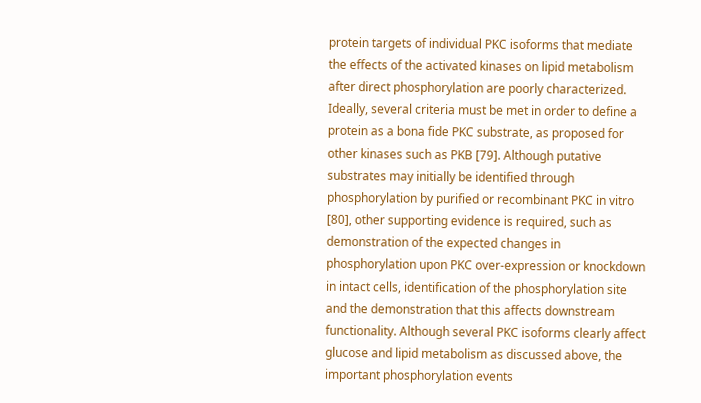protein targets of individual PKC isoforms that mediate the effects of the activated kinases on lipid metabolism after direct phosphorylation are poorly characterized. Ideally, several criteria must be met in order to define a protein as a bona fide PKC substrate, as proposed for other kinases such as PKB [79]. Although putative substrates may initially be identified through phosphorylation by purified or recombinant PKC in vitro [80], other supporting evidence is required, such as demonstration of the expected changes in phosphorylation upon PKC over-expression or knockdown in intact cells, identification of the phosphorylation site and the demonstration that this affects downstream functionality. Although several PKC isoforms clearly affect glucose and lipid metabolism as discussed above, the important phosphorylation events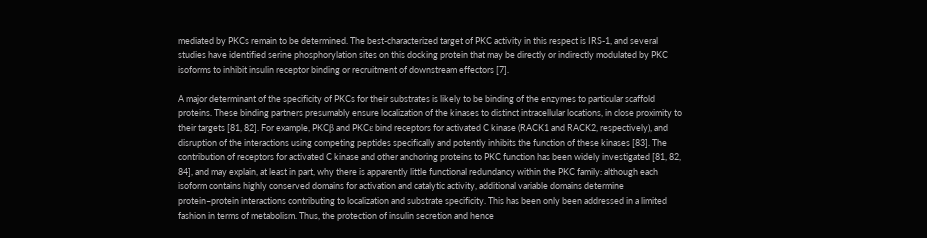mediated by PKCs remain to be determined. The best-characterized target of PKC activity in this respect is IRS-1, and several studies have identified serine phosphorylation sites on this docking protein that may be directly or indirectly modulated by PKC isoforms to inhibit insulin receptor binding or recruitment of downstream effectors [7].

A major determinant of the specificity of PKCs for their substrates is likely to be binding of the enzymes to particular scaffold proteins. These binding partners presumably ensure localization of the kinases to distinct intracellular locations, in close proximity to their targets [81, 82]. For example, PKCβ and PKCε bind receptors for activated C kinase (RACK1 and RACK2, respectively), and disruption of the interactions using competing peptides specifically and potently inhibits the function of these kinases [83]. The contribution of receptors for activated C kinase and other anchoring proteins to PKC function has been widely investigated [81, 82, 84], and may explain, at least in part, why there is apparently little functional redundancy within the PKC family: although each isoform contains highly conserved domains for activation and catalytic activity, additional variable domains determine protein–protein interactions contributing to localization and substrate specificity. This has been only been addressed in a limited fashion in terms of metabolism. Thus, the protection of insulin secretion and hence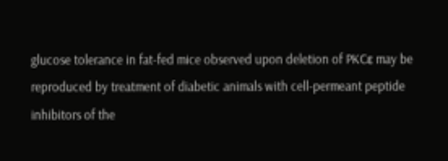glucose tolerance in fat-fed mice observed upon deletion of PKCε may be reproduced by treatment of diabetic animals with cell-permeant peptide inhibitors of the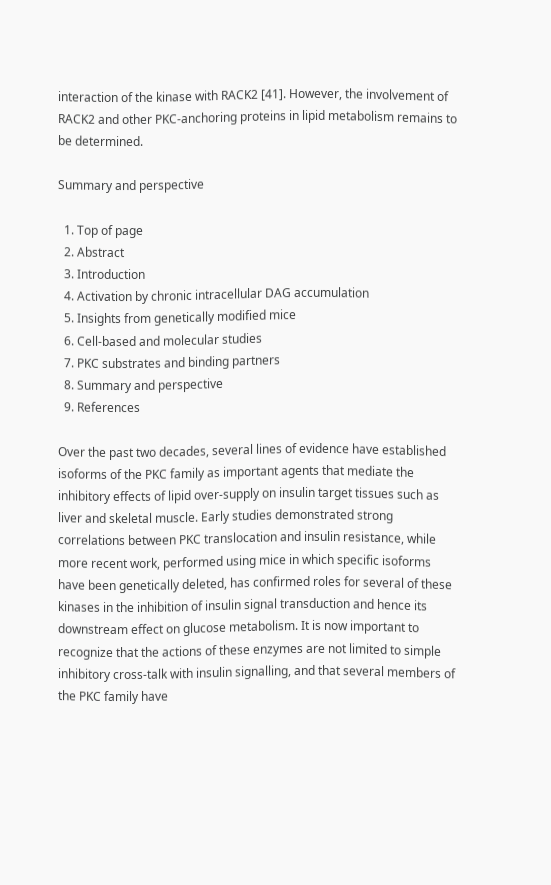interaction of the kinase with RACK2 [41]. However, the involvement of RACK2 and other PKC-anchoring proteins in lipid metabolism remains to be determined.

Summary and perspective

  1. Top of page
  2. Abstract
  3. Introduction
  4. Activation by chronic intracellular DAG accumulation
  5. Insights from genetically modified mice
  6. Cell-based and molecular studies
  7. PKC substrates and binding partners
  8. Summary and perspective
  9. References

Over the past two decades, several lines of evidence have established isoforms of the PKC family as important agents that mediate the inhibitory effects of lipid over-supply on insulin target tissues such as liver and skeletal muscle. Early studies demonstrated strong correlations between PKC translocation and insulin resistance, while more recent work, performed using mice in which specific isoforms have been genetically deleted, has confirmed roles for several of these kinases in the inhibition of insulin signal transduction and hence its downstream effect on glucose metabolism. It is now important to recognize that the actions of these enzymes are not limited to simple inhibitory cross-talk with insulin signalling, and that several members of the PKC family have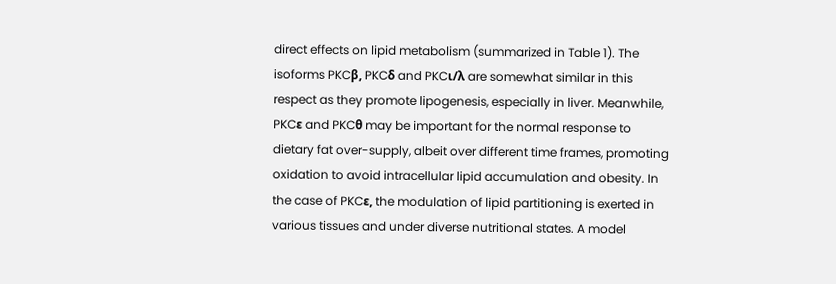direct effects on lipid metabolism (summarized in Table 1). The isoforms PKCβ, PKCδ and PKCι/λ are somewhat similar in this respect as they promote lipogenesis, especially in liver. Meanwhile, PKCε and PKCθ may be important for the normal response to dietary fat over-supply, albeit over different time frames, promoting oxidation to avoid intracellular lipid accumulation and obesity. In the case of PKCε, the modulation of lipid partitioning is exerted in various tissues and under diverse nutritional states. A model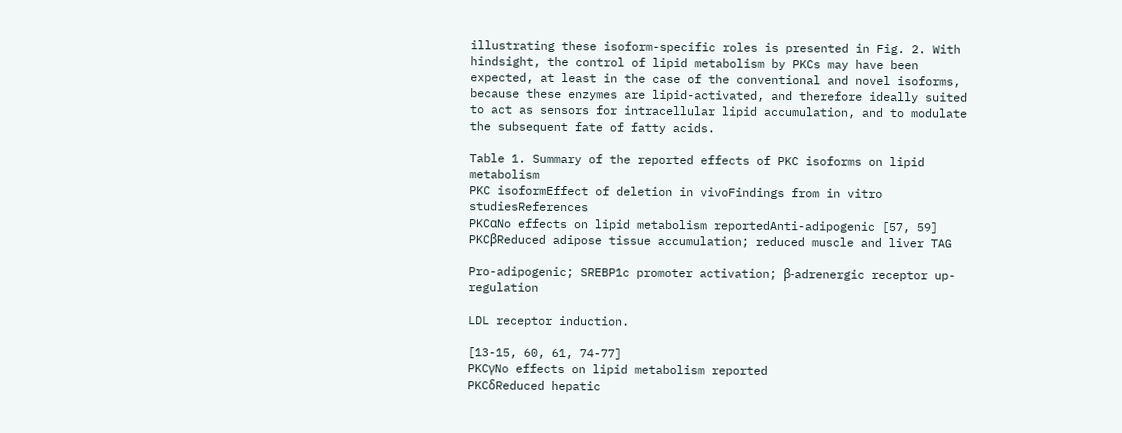illustrating these isoform-specific roles is presented in Fig. 2. With hindsight, the control of lipid metabolism by PKCs may have been expected, at least in the case of the conventional and novel isoforms, because these enzymes are lipid-activated, and therefore ideally suited to act as sensors for intracellular lipid accumulation, and to modulate the subsequent fate of fatty acids.

Table 1. Summary of the reported effects of PKC isoforms on lipid metabolism
PKC isoformEffect of deletion in vivoFindings from in vitro studiesReferences
PKCαNo effects on lipid metabolism reportedAnti-adipogenic [57, 59]
PKCβReduced adipose tissue accumulation; reduced muscle and liver TAG

Pro-adipogenic; SREBP1c promoter activation; β-adrenergic receptor up-regulation

LDL receptor induction.

[13-15, 60, 61, 74-77]
PKCγNo effects on lipid metabolism reported
PKCδReduced hepatic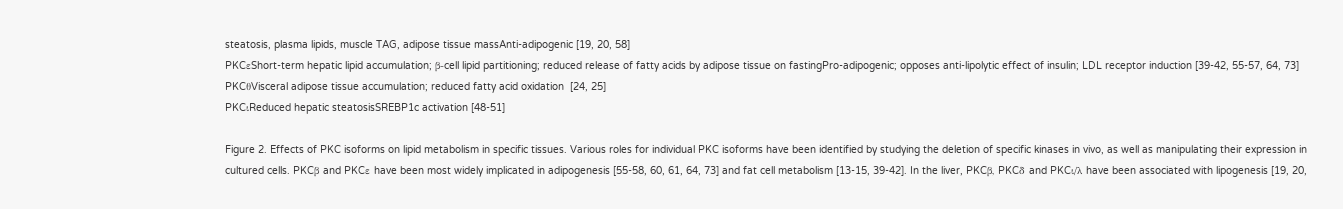steatosis, plasma lipids, muscle TAG, adipose tissue massAnti-adipogenic [19, 20, 58]
PKCεShort-term hepatic lipid accumulation; β-cell lipid partitioning; reduced release of fatty acids by adipose tissue on fastingPro-adipogenic; opposes anti-lipolytic effect of insulin; LDL receptor induction [39-42, 55-57, 64, 73]
PKCθVisceral adipose tissue accumulation; reduced fatty acid oxidation  [24, 25]
PKCιReduced hepatic steatosisSREBP1c activation [48-51]

Figure 2. Effects of PKC isoforms on lipid metabolism in specific tissues. Various roles for individual PKC isoforms have been identified by studying the deletion of specific kinases in vivo, as well as manipulating their expression in cultured cells. PKCβ and PKCε have been most widely implicated in adipogenesis [55-58, 60, 61, 64, 73] and fat cell metabolism [13-15, 39-42]. In the liver, PKCβ, PKCδ and PKCι/λ have been associated with lipogenesis [19, 20,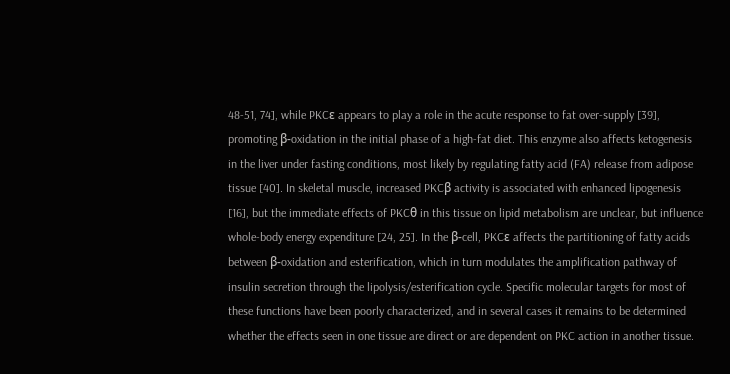48-51, 74], while PKCε appears to play a role in the acute response to fat over-supply [39], promoting β-oxidation in the initial phase of a high-fat diet. This enzyme also affects ketogenesis in the liver under fasting conditions, most likely by regulating fatty acid (FA) release from adipose tissue [40]. In skeletal muscle, increased PKCβ activity is associated with enhanced lipogenesis [16], but the immediate effects of PKCθ in this tissue on lipid metabolism are unclear, but influence whole-body energy expenditure [24, 25]. In the β-cell, PKCε affects the partitioning of fatty acids between β-oxidation and esterification, which in turn modulates the amplification pathway of insulin secretion through the lipolysis/esterification cycle. Specific molecular targets for most of these functions have been poorly characterized, and in several cases it remains to be determined whether the effects seen in one tissue are direct or are dependent on PKC action in another tissue.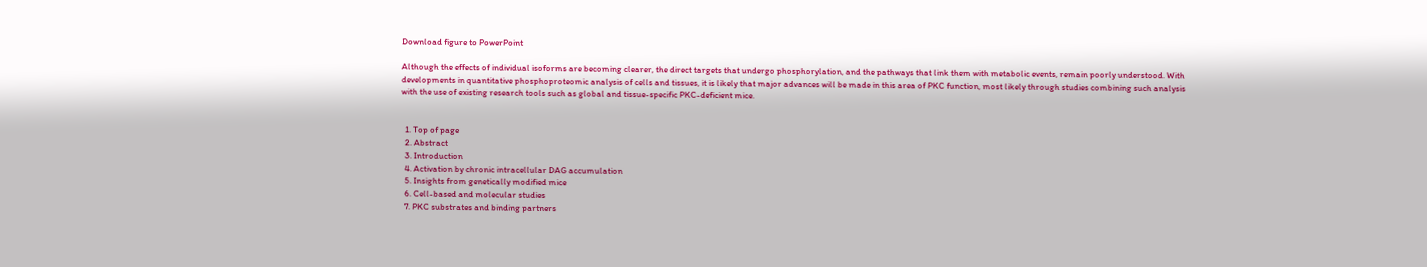Download figure to PowerPoint

Although the effects of individual isoforms are becoming clearer, the direct targets that undergo phosphorylation, and the pathways that link them with metabolic events, remain poorly understood. With developments in quantitative phosphoproteomic analysis of cells and tissues, it is likely that major advances will be made in this area of PKC function, most likely through studies combining such analysis with the use of existing research tools such as global and tissue-specific PKC-deficient mice.


  1. Top of page
  2. Abstract
  3. Introduction
  4. Activation by chronic intracellular DAG accumulation
  5. Insights from genetically modified mice
  6. Cell-based and molecular studies
  7. PKC substrates and binding partners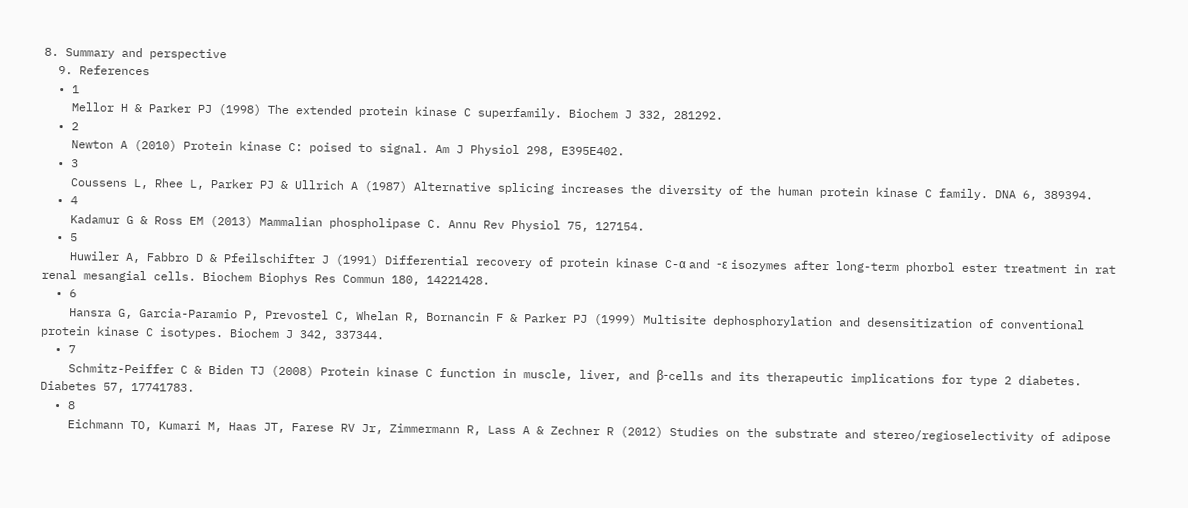8. Summary and perspective
  9. References
  • 1
    Mellor H & Parker PJ (1998) The extended protein kinase C superfamily. Biochem J 332, 281292.
  • 2
    Newton A (2010) Protein kinase C: poised to signal. Am J Physiol 298, E395E402.
  • 3
    Coussens L, Rhee L, Parker PJ & Ullrich A (1987) Alternative splicing increases the diversity of the human protein kinase C family. DNA 6, 389394.
  • 4
    Kadamur G & Ross EM (2013) Mammalian phospholipase C. Annu Rev Physiol 75, 127154.
  • 5
    Huwiler A, Fabbro D & Pfeilschifter J (1991) Differential recovery of protein kinase C-α and -ε isozymes after long-term phorbol ester treatment in rat renal mesangial cells. Biochem Biophys Res Commun 180, 14221428.
  • 6
    Hansra G, Garcia-Paramio P, Prevostel C, Whelan R, Bornancin F & Parker PJ (1999) Multisite dephosphorylation and desensitization of conventional protein kinase C isotypes. Biochem J 342, 337344.
  • 7
    Schmitz-Peiffer C & Biden TJ (2008) Protein kinase C function in muscle, liver, and β-cells and its therapeutic implications for type 2 diabetes. Diabetes 57, 17741783.
  • 8
    Eichmann TO, Kumari M, Haas JT, Farese RV Jr, Zimmermann R, Lass A & Zechner R (2012) Studies on the substrate and stereo/regioselectivity of adipose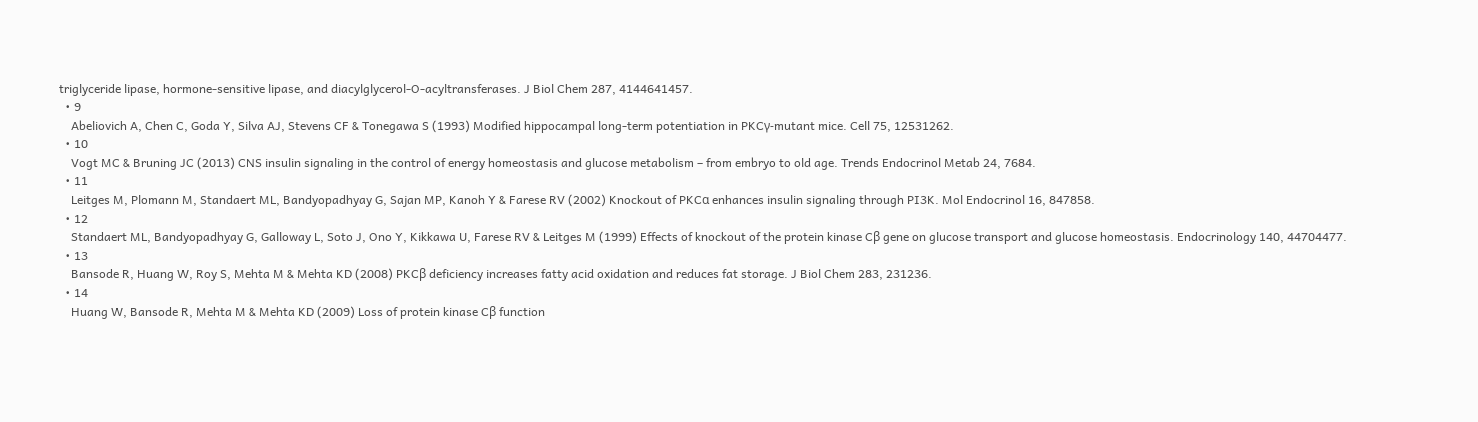triglyceride lipase, hormone-sensitive lipase, and diacylglycerol-O-acyltransferases. J Biol Chem 287, 4144641457.
  • 9
    Abeliovich A, Chen C, Goda Y, Silva AJ, Stevens CF & Tonegawa S (1993) Modified hippocampal long-term potentiation in PKCγ-mutant mice. Cell 75, 12531262.
  • 10
    Vogt MC & Bruning JC (2013) CNS insulin signaling in the control of energy homeostasis and glucose metabolism – from embryo to old age. Trends Endocrinol Metab 24, 7684.
  • 11
    Leitges M, Plomann M, Standaert ML, Bandyopadhyay G, Sajan MP, Kanoh Y & Farese RV (2002) Knockout of PKCα enhances insulin signaling through PI3K. Mol Endocrinol 16, 847858.
  • 12
    Standaert ML, Bandyopadhyay G, Galloway L, Soto J, Ono Y, Kikkawa U, Farese RV & Leitges M (1999) Effects of knockout of the protein kinase Cβ gene on glucose transport and glucose homeostasis. Endocrinology 140, 44704477.
  • 13
    Bansode R, Huang W, Roy S, Mehta M & Mehta KD (2008) PKCβ deficiency increases fatty acid oxidation and reduces fat storage. J Biol Chem 283, 231236.
  • 14
    Huang W, Bansode R, Mehta M & Mehta KD (2009) Loss of protein kinase Cβ function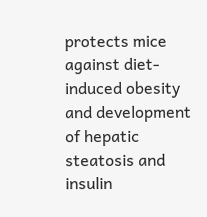protects mice against diet-induced obesity and development of hepatic steatosis and insulin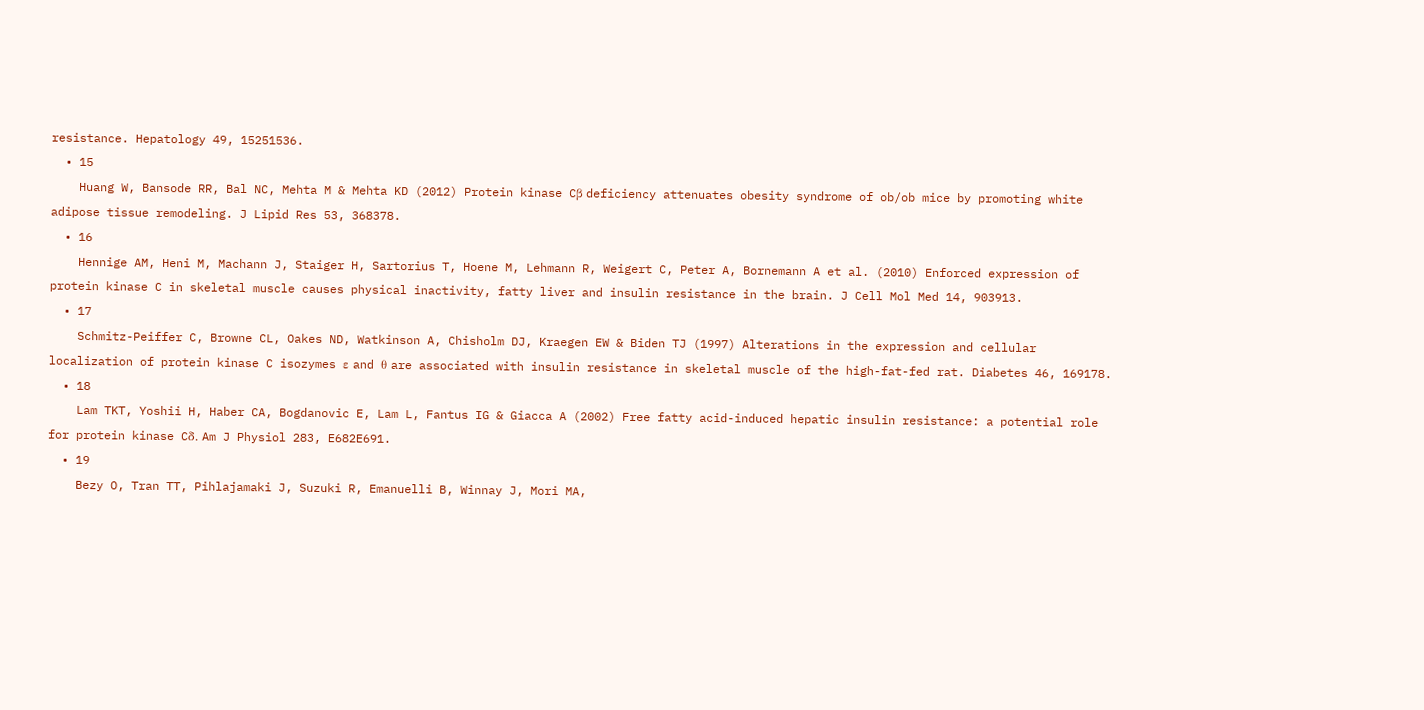resistance. Hepatology 49, 15251536.
  • 15
    Huang W, Bansode RR, Bal NC, Mehta M & Mehta KD (2012) Protein kinase Cβ deficiency attenuates obesity syndrome of ob/ob mice by promoting white adipose tissue remodeling. J Lipid Res 53, 368378.
  • 16
    Hennige AM, Heni M, Machann J, Staiger H, Sartorius T, Hoene M, Lehmann R, Weigert C, Peter A, Bornemann A et al. (2010) Enforced expression of protein kinase C in skeletal muscle causes physical inactivity, fatty liver and insulin resistance in the brain. J Cell Mol Med 14, 903913.
  • 17
    Schmitz-Peiffer C, Browne CL, Oakes ND, Watkinson A, Chisholm DJ, Kraegen EW & Biden TJ (1997) Alterations in the expression and cellular localization of protein kinase C isozymes ε and θ are associated with insulin resistance in skeletal muscle of the high-fat-fed rat. Diabetes 46, 169178.
  • 18
    Lam TKT, Yoshii H, Haber CA, Bogdanovic E, Lam L, Fantus IG & Giacca A (2002) Free fatty acid-induced hepatic insulin resistance: a potential role for protein kinase Cδ. Am J Physiol 283, E682E691.
  • 19
    Bezy O, Tran TT, Pihlajamaki J, Suzuki R, Emanuelli B, Winnay J, Mori MA,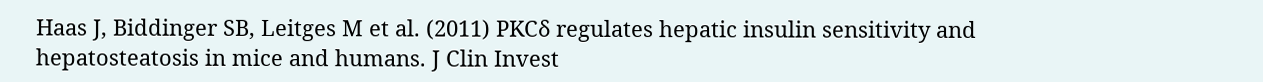Haas J, Biddinger SB, Leitges M et al. (2011) PKCδ regulates hepatic insulin sensitivity and hepatosteatosis in mice and humans. J Clin Invest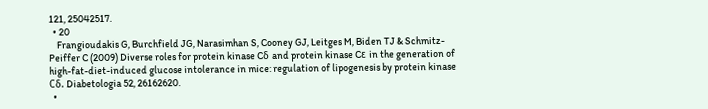121, 25042517.
  • 20
    Frangioudakis G, Burchfield JG, Narasimhan S, Cooney GJ, Leitges M, Biden TJ & Schmitz-Peiffer C (2009) Diverse roles for protein kinase Cδ and protein kinase Cε in the generation of high-fat-diet-induced glucose intolerance in mice: regulation of lipogenesis by protein kinase Cδ. Diabetologia 52, 26162620.
  •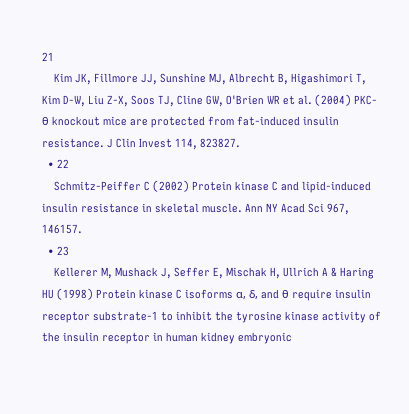21
    Kim JK, Fillmore JJ, Sunshine MJ, Albrecht B, Higashimori T, Kim D-W, Liu Z-X, Soos TJ, Cline GW, O'Brien WR et al. (2004) PKC-θ knockout mice are protected from fat-induced insulin resistance. J Clin Invest 114, 823827.
  • 22
    Schmitz-Peiffer C (2002) Protein kinase C and lipid-induced insulin resistance in skeletal muscle. Ann NY Acad Sci 967, 146157.
  • 23
    Kellerer M, Mushack J, Seffer E, Mischak H, Ullrich A & Haring HU (1998) Protein kinase C isoforms α, δ, and θ require insulin receptor substrate-1 to inhibit the tyrosine kinase activity of the insulin receptor in human kidney embryonic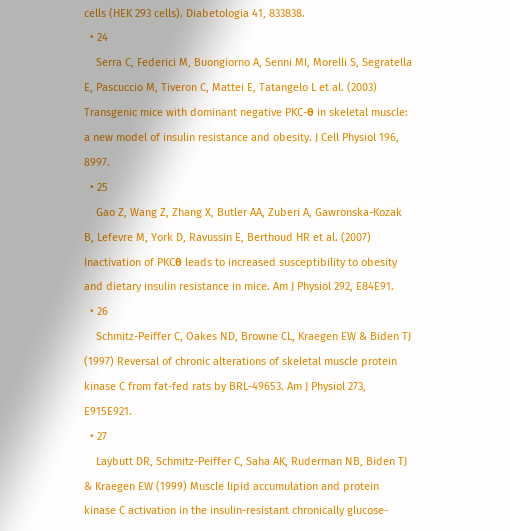cells (HEK 293 cells). Diabetologia 41, 833838.
  • 24
    Serra C, Federici M, Buongiorno A, Senni MI, Morelli S, Segratella E, Pascuccio M, Tiveron C, Mattei E, Tatangelo L et al. (2003) Transgenic mice with dominant negative PKC-θ in skeletal muscle: a new model of insulin resistance and obesity. J Cell Physiol 196, 8997.
  • 25
    Gao Z, Wang Z, Zhang X, Butler AA, Zuberi A, Gawronska-Kozak B, Lefevre M, York D, Ravussin E, Berthoud HR et al. (2007) Inactivation of PKCθ leads to increased susceptibility to obesity and dietary insulin resistance in mice. Am J Physiol 292, E84E91.
  • 26
    Schmitz-Peiffer C, Oakes ND, Browne CL, Kraegen EW & Biden TJ (1997) Reversal of chronic alterations of skeletal muscle protein kinase C from fat-fed rats by BRL-49653. Am J Physiol 273, E915E921.
  • 27
    Laybutt DR, Schmitz-Peiffer C, Saha AK, Ruderman NB, Biden TJ & Kraegen EW (1999) Muscle lipid accumulation and protein kinase C activation in the insulin-resistant chronically glucose-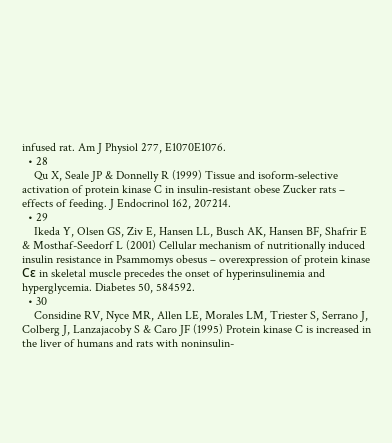infused rat. Am J Physiol 277, E1070E1076.
  • 28
    Qu X, Seale JP & Donnelly R (1999) Tissue and isoform-selective activation of protein kinase C in insulin-resistant obese Zucker rats – effects of feeding. J Endocrinol 162, 207214.
  • 29
    Ikeda Y, Olsen GS, Ziv E, Hansen LL, Busch AK, Hansen BF, Shafrir E & Mosthaf-Seedorf L (2001) Cellular mechanism of nutritionally induced insulin resistance in Psammomys obesus – overexpression of protein kinase Cε in skeletal muscle precedes the onset of hyperinsulinemia and hyperglycemia. Diabetes 50, 584592.
  • 30
    Considine RV, Nyce MR, Allen LE, Morales LM, Triester S, Serrano J, Colberg J, Lanzajacoby S & Caro JF (1995) Protein kinase C is increased in the liver of humans and rats with noninsulin-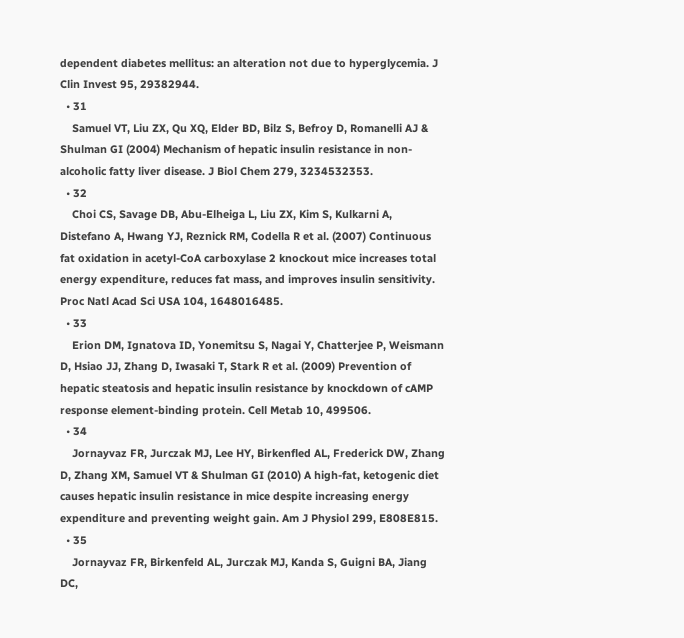dependent diabetes mellitus: an alteration not due to hyperglycemia. J Clin Invest 95, 29382944.
  • 31
    Samuel VT, Liu ZX, Qu XQ, Elder BD, Bilz S, Befroy D, Romanelli AJ & Shulman GI (2004) Mechanism of hepatic insulin resistance in non-alcoholic fatty liver disease. J Biol Chem 279, 3234532353.
  • 32
    Choi CS, Savage DB, Abu-Elheiga L, Liu ZX, Kim S, Kulkarni A, Distefano A, Hwang YJ, Reznick RM, Codella R et al. (2007) Continuous fat oxidation in acetyl-CoA carboxylase 2 knockout mice increases total energy expenditure, reduces fat mass, and improves insulin sensitivity. Proc Natl Acad Sci USA 104, 1648016485.
  • 33
    Erion DM, Ignatova ID, Yonemitsu S, Nagai Y, Chatterjee P, Weismann D, Hsiao JJ, Zhang D, Iwasaki T, Stark R et al. (2009) Prevention of hepatic steatosis and hepatic insulin resistance by knockdown of cAMP response element-binding protein. Cell Metab 10, 499506.
  • 34
    Jornayvaz FR, Jurczak MJ, Lee HY, Birkenfled AL, Frederick DW, Zhang D, Zhang XM, Samuel VT & Shulman GI (2010) A high-fat, ketogenic diet causes hepatic insulin resistance in mice despite increasing energy expenditure and preventing weight gain. Am J Physiol 299, E808E815.
  • 35
    Jornayvaz FR, Birkenfeld AL, Jurczak MJ, Kanda S, Guigni BA, Jiang DC,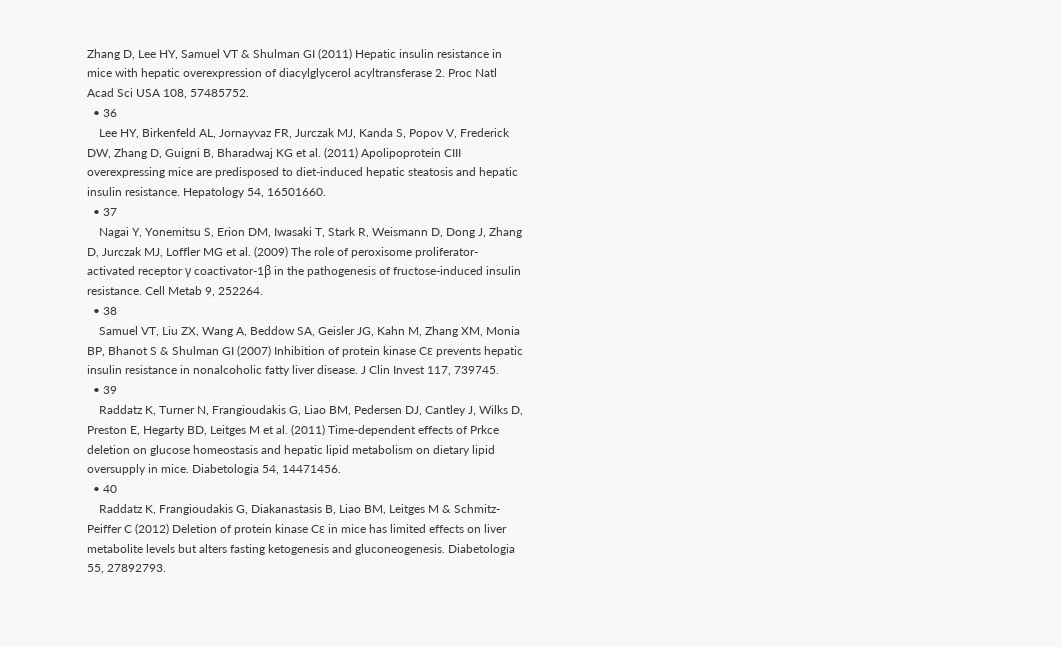Zhang D, Lee HY, Samuel VT & Shulman GI (2011) Hepatic insulin resistance in mice with hepatic overexpression of diacylglycerol acyltransferase 2. Proc Natl Acad Sci USA 108, 57485752.
  • 36
    Lee HY, Birkenfeld AL, Jornayvaz FR, Jurczak MJ, Kanda S, Popov V, Frederick DW, Zhang D, Guigni B, Bharadwaj KG et al. (2011) Apolipoprotein CIII overexpressing mice are predisposed to diet-induced hepatic steatosis and hepatic insulin resistance. Hepatology 54, 16501660.
  • 37
    Nagai Y, Yonemitsu S, Erion DM, Iwasaki T, Stark R, Weismann D, Dong J, Zhang D, Jurczak MJ, Loffler MG et al. (2009) The role of peroxisome proliferator-activated receptor γ coactivator-1β in the pathogenesis of fructose-induced insulin resistance. Cell Metab 9, 252264.
  • 38
    Samuel VT, Liu ZX, Wang A, Beddow SA, Geisler JG, Kahn M, Zhang XM, Monia BP, Bhanot S & Shulman GI (2007) Inhibition of protein kinase Cε prevents hepatic insulin resistance in nonalcoholic fatty liver disease. J Clin Invest 117, 739745.
  • 39
    Raddatz K, Turner N, Frangioudakis G, Liao BM, Pedersen DJ, Cantley J, Wilks D, Preston E, Hegarty BD, Leitges M et al. (2011) Time-dependent effects of Prkce deletion on glucose homeostasis and hepatic lipid metabolism on dietary lipid oversupply in mice. Diabetologia 54, 14471456.
  • 40
    Raddatz K, Frangioudakis G, Diakanastasis B, Liao BM, Leitges M & Schmitz-Peiffer C (2012) Deletion of protein kinase Cε in mice has limited effects on liver metabolite levels but alters fasting ketogenesis and gluconeogenesis. Diabetologia 55, 27892793.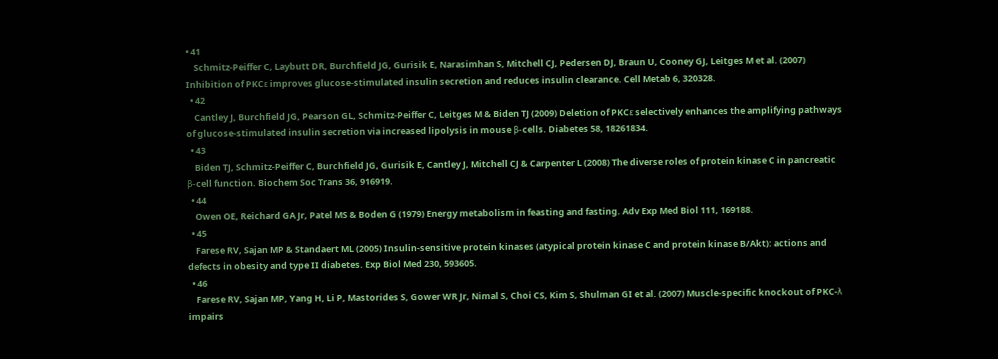• 41
    Schmitz-Peiffer C, Laybutt DR, Burchfield JG, Gurisik E, Narasimhan S, Mitchell CJ, Pedersen DJ, Braun U, Cooney GJ, Leitges M et al. (2007) Inhibition of PKCε improves glucose-stimulated insulin secretion and reduces insulin clearance. Cell Metab 6, 320328.
  • 42
    Cantley J, Burchfield JG, Pearson GL, Schmitz-Peiffer C, Leitges M & Biden TJ (2009) Deletion of PKCε selectively enhances the amplifying pathways of glucose-stimulated insulin secretion via increased lipolysis in mouse β-cells. Diabetes 58, 18261834.
  • 43
    Biden TJ, Schmitz-Peiffer C, Burchfield JG, Gurisik E, Cantley J, Mitchell CJ & Carpenter L (2008) The diverse roles of protein kinase C in pancreatic β-cell function. Biochem Soc Trans 36, 916919.
  • 44
    Owen OE, Reichard GA Jr, Patel MS & Boden G (1979) Energy metabolism in feasting and fasting. Adv Exp Med Biol 111, 169188.
  • 45
    Farese RV, Sajan MP & Standaert ML (2005) Insulin-sensitive protein kinases (atypical protein kinase C and protein kinase B/Akt): actions and defects in obesity and type II diabetes. Exp Biol Med 230, 593605.
  • 46
    Farese RV, Sajan MP, Yang H, Li P, Mastorides S, Gower WR Jr, Nimal S, Choi CS, Kim S, Shulman GI et al. (2007) Muscle-specific knockout of PKC-λ impairs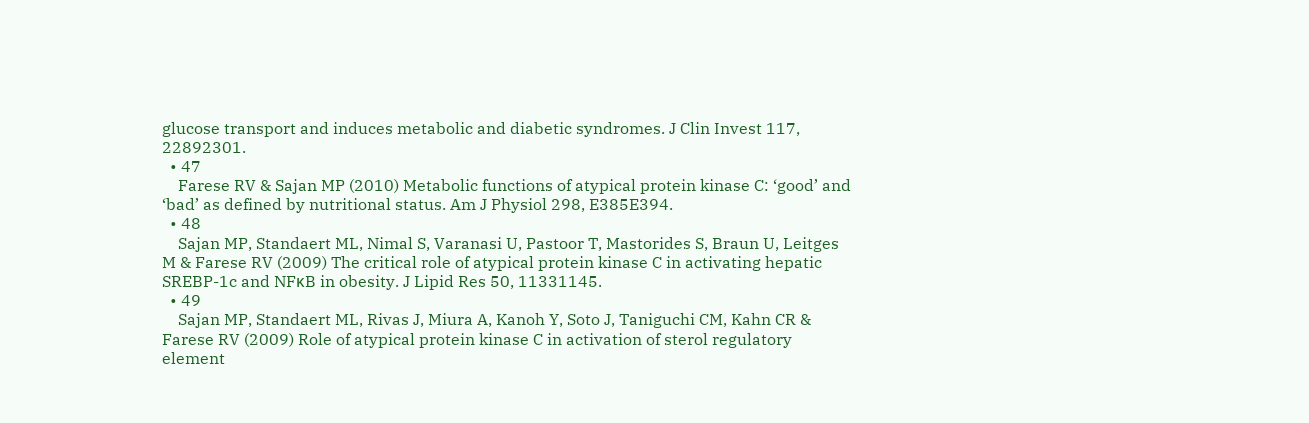glucose transport and induces metabolic and diabetic syndromes. J Clin Invest 117, 22892301.
  • 47
    Farese RV & Sajan MP (2010) Metabolic functions of atypical protein kinase C: ‘good’ and ‘bad’ as defined by nutritional status. Am J Physiol 298, E385E394.
  • 48
    Sajan MP, Standaert ML, Nimal S, Varanasi U, Pastoor T, Mastorides S, Braun U, Leitges M & Farese RV (2009) The critical role of atypical protein kinase C in activating hepatic SREBP-1c and NFκB in obesity. J Lipid Res 50, 11331145.
  • 49
    Sajan MP, Standaert ML, Rivas J, Miura A, Kanoh Y, Soto J, Taniguchi CM, Kahn CR & Farese RV (2009) Role of atypical protein kinase C in activation of sterol regulatory element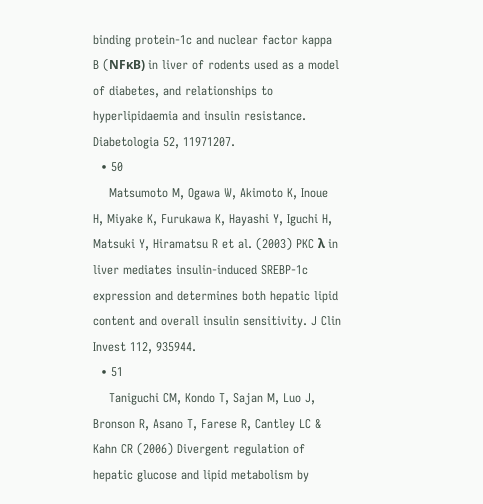binding protein-1c and nuclear factor kappa B (NFκB) in liver of rodents used as a model of diabetes, and relationships to hyperlipidaemia and insulin resistance. Diabetologia 52, 11971207.
  • 50
    Matsumoto M, Ogawa W, Akimoto K, Inoue H, Miyake K, Furukawa K, Hayashi Y, Iguchi H, Matsuki Y, Hiramatsu R et al. (2003) PKC λ in liver mediates insulin-induced SREBP-1c expression and determines both hepatic lipid content and overall insulin sensitivity. J Clin Invest 112, 935944.
  • 51
    Taniguchi CM, Kondo T, Sajan M, Luo J, Bronson R, Asano T, Farese R, Cantley LC & Kahn CR (2006) Divergent regulation of hepatic glucose and lipid metabolism by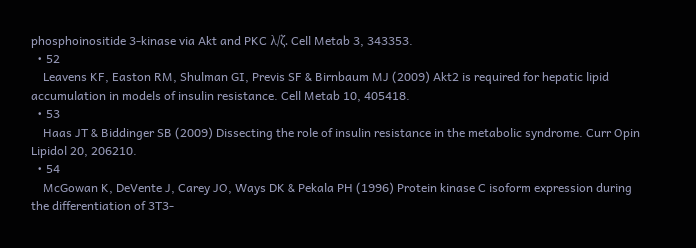phosphoinositide 3-kinase via Akt and PKC λ/ζ. Cell Metab 3, 343353.
  • 52
    Leavens KF, Easton RM, Shulman GI, Previs SF & Birnbaum MJ (2009) Akt2 is required for hepatic lipid accumulation in models of insulin resistance. Cell Metab 10, 405418.
  • 53
    Haas JT & Biddinger SB (2009) Dissecting the role of insulin resistance in the metabolic syndrome. Curr Opin Lipidol 20, 206210.
  • 54
    McGowan K, DeVente J, Carey JO, Ways DK & Pekala PH (1996) Protein kinase C isoform expression during the differentiation of 3T3-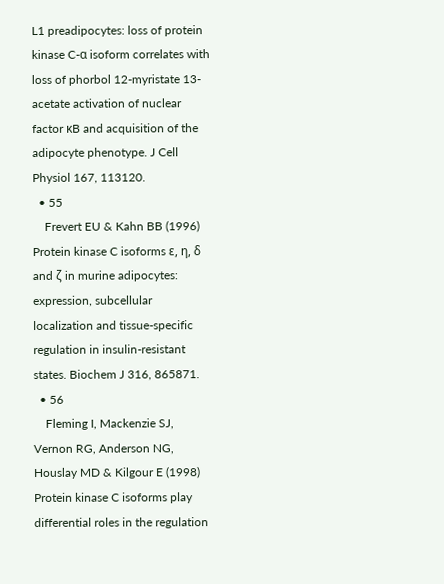L1 preadipocytes: loss of protein kinase C-α isoform correlates with loss of phorbol 12-myristate 13-acetate activation of nuclear factor κB and acquisition of the adipocyte phenotype. J Cell Physiol 167, 113120.
  • 55
    Frevert EU & Kahn BB (1996) Protein kinase C isoforms ε, η, δ and ζ in murine adipocytes: expression, subcellular localization and tissue-specific regulation in insulin-resistant states. Biochem J 316, 865871.
  • 56
    Fleming I, Mackenzie SJ, Vernon RG, Anderson NG, Houslay MD & Kilgour E (1998) Protein kinase C isoforms play differential roles in the regulation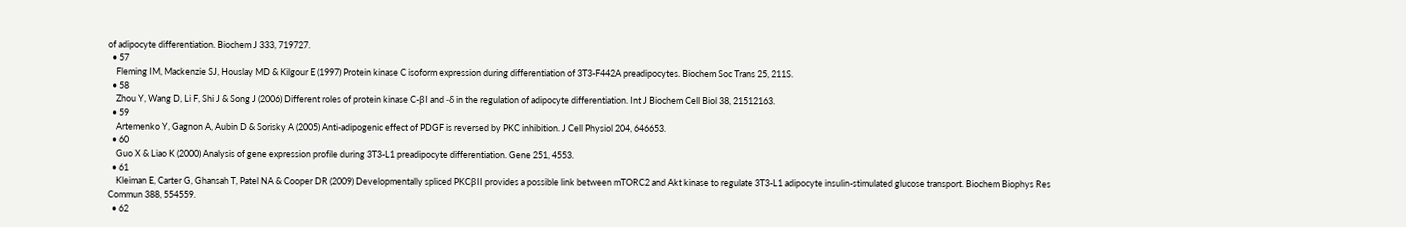of adipocyte differentiation. Biochem J 333, 719727.
  • 57
    Fleming IM, Mackenzie SJ, Houslay MD & Kilgour E (1997) Protein kinase C isoform expression during differentiation of 3T3-F442A preadipocytes. Biochem Soc Trans 25, 211S.
  • 58
    Zhou Y, Wang D, Li F, Shi J & Song J (2006) Different roles of protein kinase C-βI and -δ in the regulation of adipocyte differentiation. Int J Biochem Cell Biol 38, 21512163.
  • 59
    Artemenko Y, Gagnon A, Aubin D & Sorisky A (2005) Anti-adipogenic effect of PDGF is reversed by PKC inhibition. J Cell Physiol 204, 646653.
  • 60
    Guo X & Liao K (2000) Analysis of gene expression profile during 3T3-L1 preadipocyte differentiation. Gene 251, 4553.
  • 61
    Kleiman E, Carter G, Ghansah T, Patel NA & Cooper DR (2009) Developmentally spliced PKCβII provides a possible link between mTORC2 and Akt kinase to regulate 3T3-L1 adipocyte insulin-stimulated glucose transport. Biochem Biophys Res Commun 388, 554559.
  • 62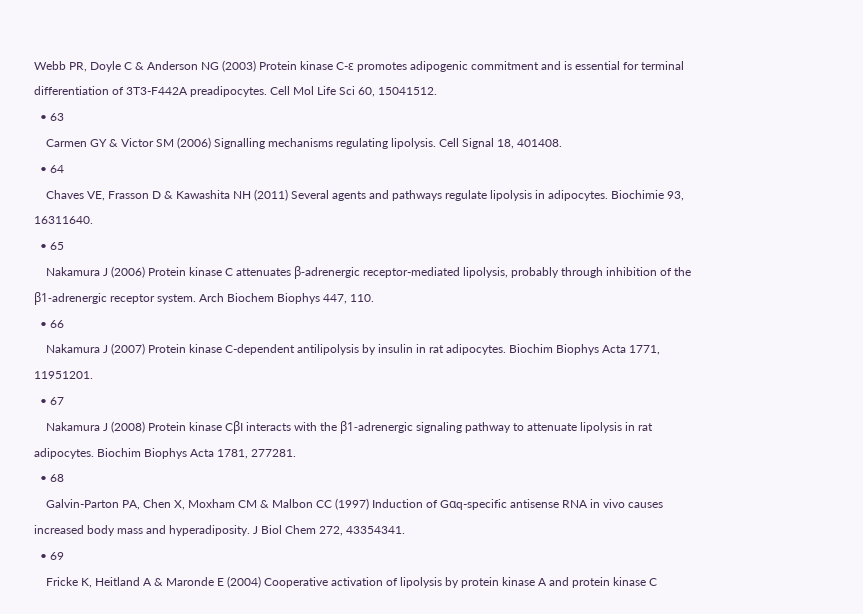Webb PR, Doyle C & Anderson NG (2003) Protein kinase C-ε promotes adipogenic commitment and is essential for terminal differentiation of 3T3-F442A preadipocytes. Cell Mol Life Sci 60, 15041512.
  • 63
    Carmen GY & Victor SM (2006) Signalling mechanisms regulating lipolysis. Cell Signal 18, 401408.
  • 64
    Chaves VE, Frasson D & Kawashita NH (2011) Several agents and pathways regulate lipolysis in adipocytes. Biochimie 93, 16311640.
  • 65
    Nakamura J (2006) Protein kinase C attenuates β-adrenergic receptor-mediated lipolysis, probably through inhibition of the β1-adrenergic receptor system. Arch Biochem Biophys 447, 110.
  • 66
    Nakamura J (2007) Protein kinase C-dependent antilipolysis by insulin in rat adipocytes. Biochim Biophys Acta 1771, 11951201.
  • 67
    Nakamura J (2008) Protein kinase CβI interacts with the β1-adrenergic signaling pathway to attenuate lipolysis in rat adipocytes. Biochim Biophys Acta 1781, 277281.
  • 68
    Galvin-Parton PA, Chen X, Moxham CM & Malbon CC (1997) Induction of Gαq-specific antisense RNA in vivo causes increased body mass and hyperadiposity. J Biol Chem 272, 43354341.
  • 69
    Fricke K, Heitland A & Maronde E (2004) Cooperative activation of lipolysis by protein kinase A and protein kinase C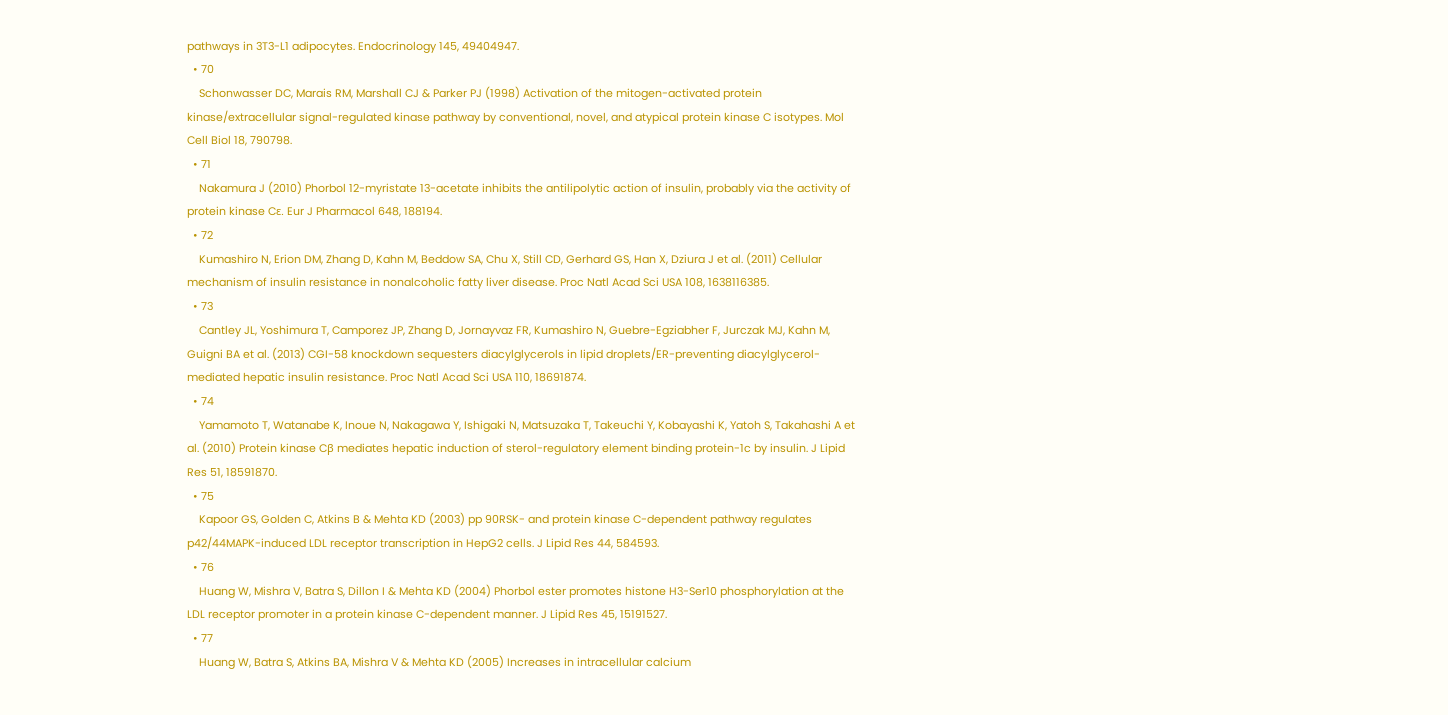pathways in 3T3-L1 adipocytes. Endocrinology 145, 49404947.
  • 70
    Schonwasser DC, Marais RM, Marshall CJ & Parker PJ (1998) Activation of the mitogen-activated protein kinase/extracellular signal-regulated kinase pathway by conventional, novel, and atypical protein kinase C isotypes. Mol Cell Biol 18, 790798.
  • 71
    Nakamura J (2010) Phorbol 12-myristate 13-acetate inhibits the antilipolytic action of insulin, probably via the activity of protein kinase Cε. Eur J Pharmacol 648, 188194.
  • 72
    Kumashiro N, Erion DM, Zhang D, Kahn M, Beddow SA, Chu X, Still CD, Gerhard GS, Han X, Dziura J et al. (2011) Cellular mechanism of insulin resistance in nonalcoholic fatty liver disease. Proc Natl Acad Sci USA 108, 1638116385.
  • 73
    Cantley JL, Yoshimura T, Camporez JP, Zhang D, Jornayvaz FR, Kumashiro N, Guebre-Egziabher F, Jurczak MJ, Kahn M, Guigni BA et al. (2013) CGI-58 knockdown sequesters diacylglycerols in lipid droplets/ER-preventing diacylglycerol-mediated hepatic insulin resistance. Proc Natl Acad Sci USA 110, 18691874.
  • 74
    Yamamoto T, Watanabe K, Inoue N, Nakagawa Y, Ishigaki N, Matsuzaka T, Takeuchi Y, Kobayashi K, Yatoh S, Takahashi A et al. (2010) Protein kinase Cβ mediates hepatic induction of sterol-regulatory element binding protein-1c by insulin. J Lipid Res 51, 18591870.
  • 75
    Kapoor GS, Golden C, Atkins B & Mehta KD (2003) pp 90RSK- and protein kinase C-dependent pathway regulates p42/44MAPK-induced LDL receptor transcription in HepG2 cells. J Lipid Res 44, 584593.
  • 76
    Huang W, Mishra V, Batra S, Dillon I & Mehta KD (2004) Phorbol ester promotes histone H3-Ser10 phosphorylation at the LDL receptor promoter in a protein kinase C-dependent manner. J Lipid Res 45, 15191527.
  • 77
    Huang W, Batra S, Atkins BA, Mishra V & Mehta KD (2005) Increases in intracellular calcium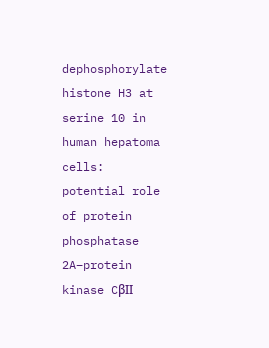dephosphorylate histone H3 at serine 10 in human hepatoma cells: potential role of protein phosphatase 2A–protein kinase CβII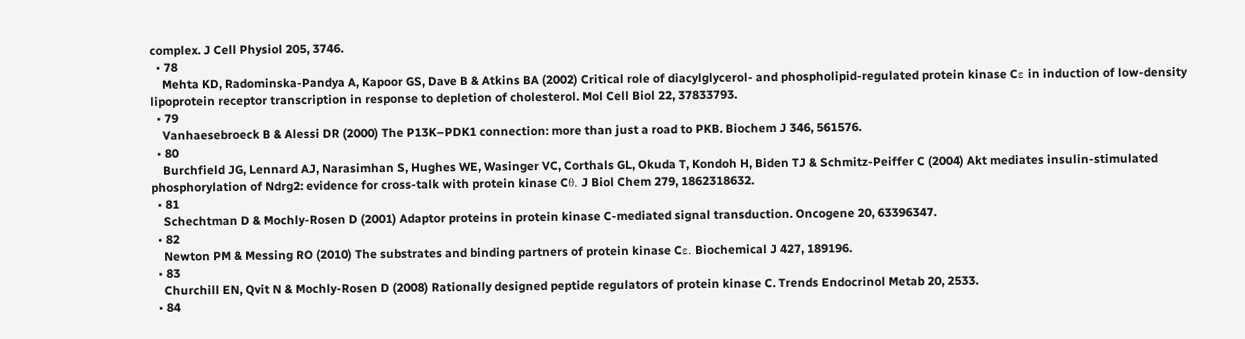complex. J Cell Physiol 205, 3746.
  • 78
    Mehta KD, Radominska-Pandya A, Kapoor GS, Dave B & Atkins BA (2002) Critical role of diacylglycerol- and phospholipid-regulated protein kinase Cε in induction of low-density lipoprotein receptor transcription in response to depletion of cholesterol. Mol Cell Biol 22, 37833793.
  • 79
    Vanhaesebroeck B & Alessi DR (2000) The P13K–PDK1 connection: more than just a road to PKB. Biochem J 346, 561576.
  • 80
    Burchfield JG, Lennard AJ, Narasimhan S, Hughes WE, Wasinger VC, Corthals GL, Okuda T, Kondoh H, Biden TJ & Schmitz-Peiffer C (2004) Akt mediates insulin-stimulated phosphorylation of Ndrg2: evidence for cross-talk with protein kinase Cθ. J Biol Chem 279, 1862318632.
  • 81
    Schechtman D & Mochly-Rosen D (2001) Adaptor proteins in protein kinase C-mediated signal transduction. Oncogene 20, 63396347.
  • 82
    Newton PM & Messing RO (2010) The substrates and binding partners of protein kinase Cε. Biochemical J 427, 189196.
  • 83
    Churchill EN, Qvit N & Mochly-Rosen D (2008) Rationally designed peptide regulators of protein kinase C. Trends Endocrinol Metab 20, 2533.
  • 84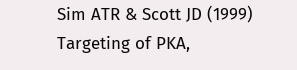Sim ATR & Scott JD (1999) Targeting of PKA,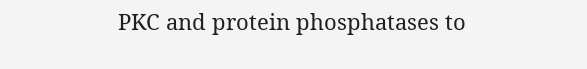PKC and protein phosphatases to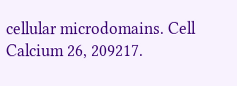cellular microdomains. Cell Calcium 26, 209217.